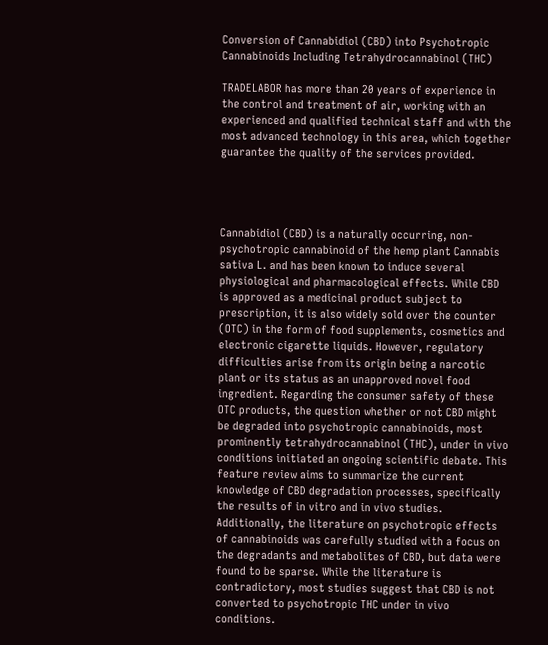Conversion of Cannabidiol (CBD) into Psychotropic Cannabinoids Including Tetrahydrocannabinol (THC)

TRADELABOR has more than 20 years of experience in the control and treatment of air, working with an experienced and qualified technical staff and with the most advanced technology in this area, which together guarantee the quality of the services provided.




Cannabidiol (CBD) is a naturally occurring, non-psychotropic cannabinoid of the hemp plant Cannabis sativa L. and has been known to induce several physiological and pharmacological effects. While CBD is approved as a medicinal product subject to prescription, it is also widely sold over the counter (OTC) in the form of food supplements, cosmetics and electronic cigarette liquids. However, regulatory difficulties arise from its origin being a narcotic plant or its status as an unapproved novel food ingredient. Regarding the consumer safety of these OTC products, the question whether or not CBD might be degraded into psychotropic cannabinoids, most prominently tetrahydrocannabinol (THC), under in vivo conditions initiated an ongoing scientific debate. This feature review aims to summarize the current knowledge of CBD degradation processes, specifically the results of in vitro and in vivo studies. Additionally, the literature on psychotropic effects of cannabinoids was carefully studied with a focus on the degradants and metabolites of CBD, but data were found to be sparse. While the literature is contradictory, most studies suggest that CBD is not converted to psychotropic THC under in vivo conditions.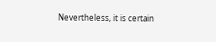Nevertheless, it is certain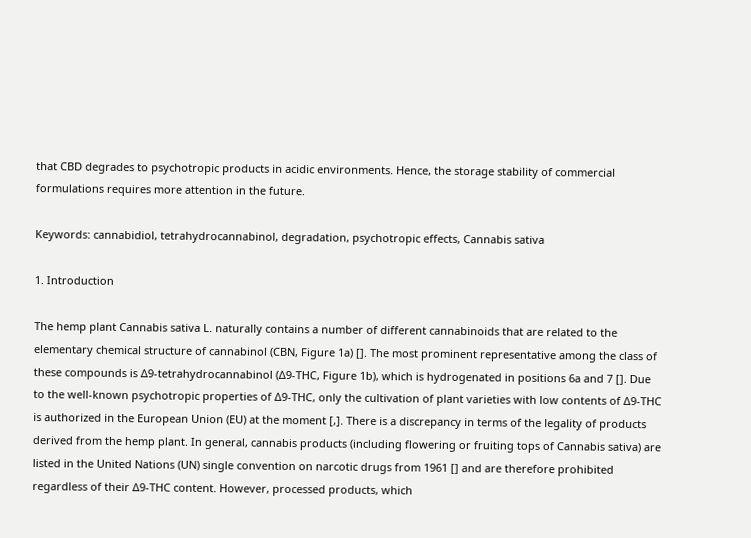that CBD degrades to psychotropic products in acidic environments. Hence, the storage stability of commercial formulations requires more attention in the future.

Keywords: cannabidiol, tetrahydrocannabinol, degradation, psychotropic effects, Cannabis sativa

1. Introduction

The hemp plant Cannabis sativa L. naturally contains a number of different cannabinoids that are related to the elementary chemical structure of cannabinol (CBN, Figure 1a) []. The most prominent representative among the class of these compounds is Δ9-tetrahydrocannabinol (Δ9-THC, Figure 1b), which is hydrogenated in positions 6a and 7 []. Due to the well-known psychotropic properties of Δ9-THC, only the cultivation of plant varieties with low contents of Δ9-THC is authorized in the European Union (EU) at the moment [,]. There is a discrepancy in terms of the legality of products derived from the hemp plant. In general, cannabis products (including flowering or fruiting tops of Cannabis sativa) are listed in the United Nations (UN) single convention on narcotic drugs from 1961 [] and are therefore prohibited regardless of their Δ9-THC content. However, processed products, which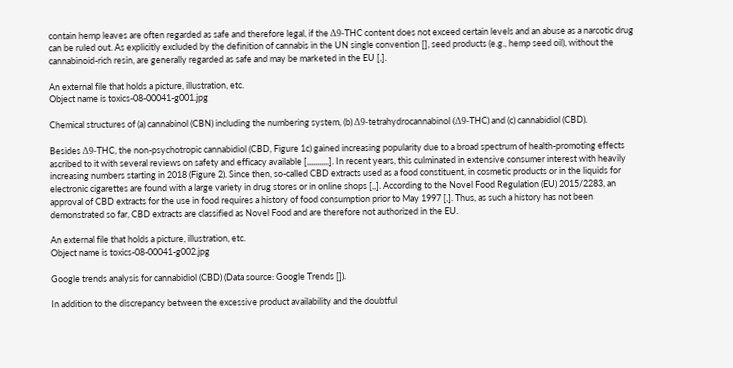contain hemp leaves are often regarded as safe and therefore legal, if the Δ9-THC content does not exceed certain levels and an abuse as a narcotic drug can be ruled out. As explicitly excluded by the definition of cannabis in the UN single convention [], seed products (e.g., hemp seed oil), without the cannabinoid-rich resin, are generally regarded as safe and may be marketed in the EU [,].

An external file that holds a picture, illustration, etc.
Object name is toxics-08-00041-g001.jpg

Chemical structures of (a) cannabinol (CBN) including the numbering system, (b) Δ9-tetrahydrocannabinol (Δ9-THC) and (c) cannabidiol (CBD).

Besides Δ9-THC, the non-psychotropic cannabidiol (CBD, Figure 1c) gained increasing popularity due to a broad spectrum of health-promoting effects ascribed to it with several reviews on safety and efficacy available [,,,,,,,,,,,]. In recent years, this culminated in extensive consumer interest with heavily increasing numbers starting in 2018 (Figure 2). Since then, so-called CBD extracts used as a food constituent, in cosmetic products or in the liquids for electronic cigarettes are found with a large variety in drug stores or in online shops [,,]. According to the Novel Food Regulation (EU) 2015/2283, an approval of CBD extracts for the use in food requires a history of food consumption prior to May 1997 [,]. Thus, as such a history has not been demonstrated so far, CBD extracts are classified as Novel Food and are therefore not authorized in the EU.

An external file that holds a picture, illustration, etc.
Object name is toxics-08-00041-g002.jpg

Google trends analysis for cannabidiol (CBD) (Data source: Google Trends []).

In addition to the discrepancy between the excessive product availability and the doubtful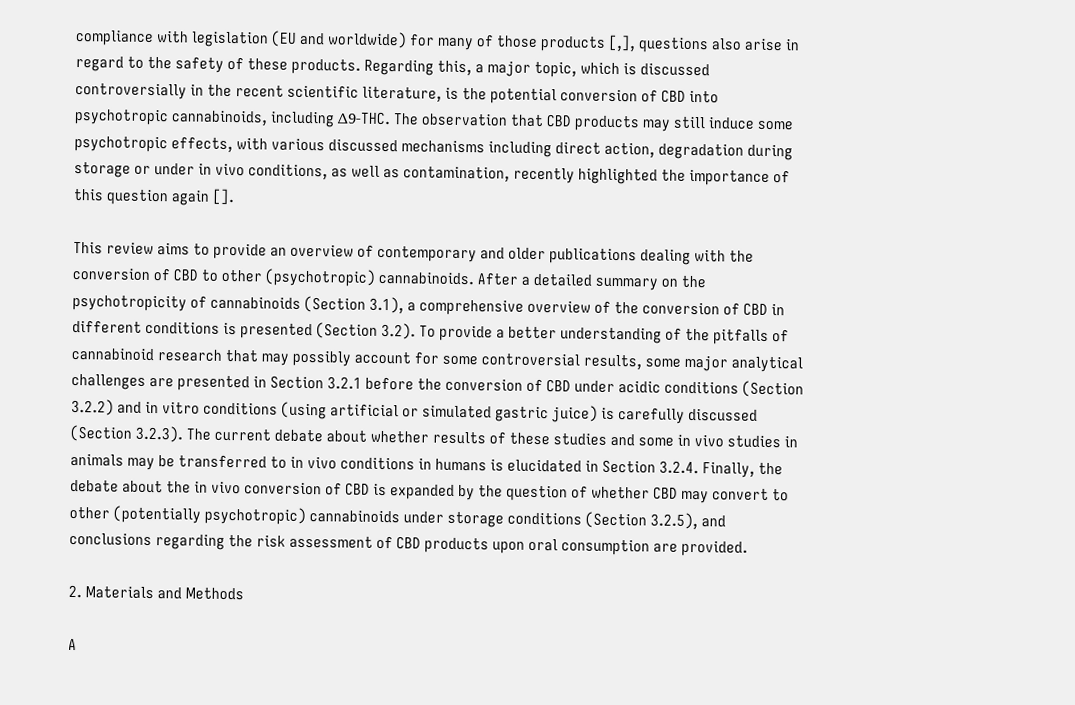compliance with legislation (EU and worldwide) for many of those products [,], questions also arise in regard to the safety of these products. Regarding this, a major topic, which is discussed controversially in the recent scientific literature, is the potential conversion of CBD into psychotropic cannabinoids, including Δ9-THC. The observation that CBD products may still induce some psychotropic effects, with various discussed mechanisms including direct action, degradation during storage or under in vivo conditions, as well as contamination, recently highlighted the importance of this question again [].

This review aims to provide an overview of contemporary and older publications dealing with the conversion of CBD to other (psychotropic) cannabinoids. After a detailed summary on the psychotropicity of cannabinoids (Section 3.1), a comprehensive overview of the conversion of CBD in different conditions is presented (Section 3.2). To provide a better understanding of the pitfalls of cannabinoid research that may possibly account for some controversial results, some major analytical challenges are presented in Section 3.2.1 before the conversion of CBD under acidic conditions (Section 3.2.2) and in vitro conditions (using artificial or simulated gastric juice) is carefully discussed (Section 3.2.3). The current debate about whether results of these studies and some in vivo studies in animals may be transferred to in vivo conditions in humans is elucidated in Section 3.2.4. Finally, the debate about the in vivo conversion of CBD is expanded by the question of whether CBD may convert to other (potentially psychotropic) cannabinoids under storage conditions (Section 3.2.5), and conclusions regarding the risk assessment of CBD products upon oral consumption are provided.

2. Materials and Methods

A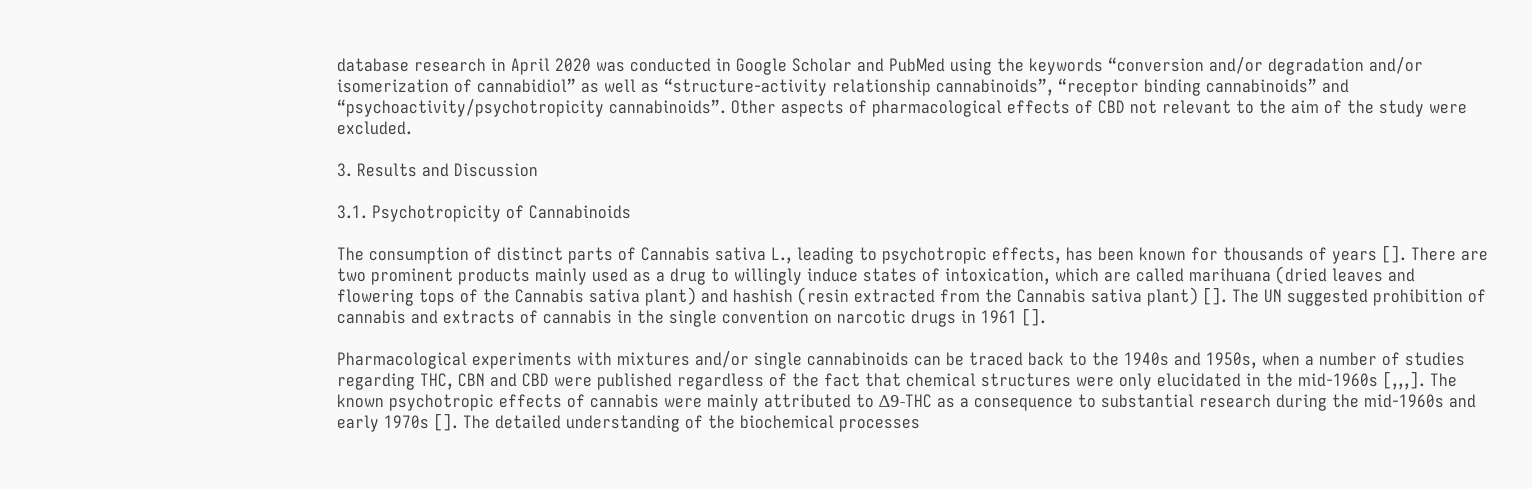database research in April 2020 was conducted in Google Scholar and PubMed using the keywords “conversion and/or degradation and/or isomerization of cannabidiol” as well as “structure-activity relationship cannabinoids”, “receptor binding cannabinoids” and “psychoactivity/psychotropicity cannabinoids”. Other aspects of pharmacological effects of CBD not relevant to the aim of the study were excluded.

3. Results and Discussion

3.1. Psychotropicity of Cannabinoids

The consumption of distinct parts of Cannabis sativa L., leading to psychotropic effects, has been known for thousands of years []. There are two prominent products mainly used as a drug to willingly induce states of intoxication, which are called marihuana (dried leaves and flowering tops of the Cannabis sativa plant) and hashish (resin extracted from the Cannabis sativa plant) []. The UN suggested prohibition of cannabis and extracts of cannabis in the single convention on narcotic drugs in 1961 [].

Pharmacological experiments with mixtures and/or single cannabinoids can be traced back to the 1940s and 1950s, when a number of studies regarding THC, CBN and CBD were published regardless of the fact that chemical structures were only elucidated in the mid-1960s [,,,]. The known psychotropic effects of cannabis were mainly attributed to Δ9-THC as a consequence to substantial research during the mid-1960s and early 1970s []. The detailed understanding of the biochemical processes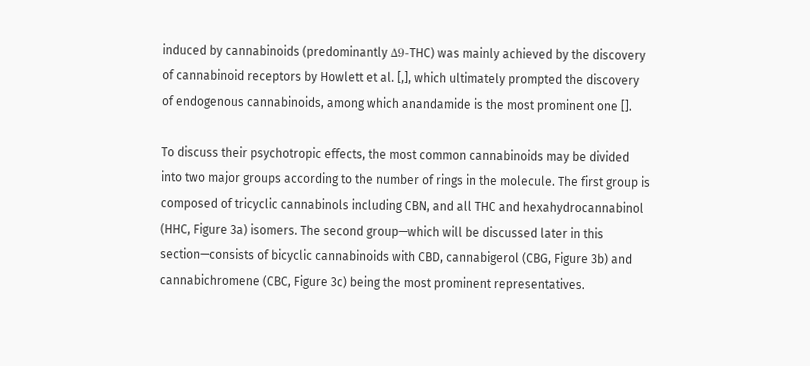induced by cannabinoids (predominantly Δ9-THC) was mainly achieved by the discovery of cannabinoid receptors by Howlett et al. [,], which ultimately prompted the discovery of endogenous cannabinoids, among which anandamide is the most prominent one [].

To discuss their psychotropic effects, the most common cannabinoids may be divided into two major groups according to the number of rings in the molecule. The first group is composed of tricyclic cannabinols including CBN, and all THC and hexahydrocannabinol (HHC, Figure 3a) isomers. The second group—which will be discussed later in this section—consists of bicyclic cannabinoids with CBD, cannabigerol (CBG, Figure 3b) and cannabichromene (CBC, Figure 3c) being the most prominent representatives.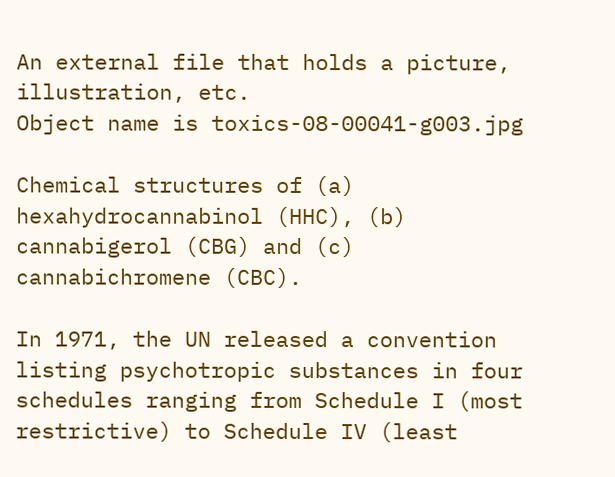An external file that holds a picture, illustration, etc.
Object name is toxics-08-00041-g003.jpg

Chemical structures of (a) hexahydrocannabinol (HHC), (b) cannabigerol (CBG) and (c) cannabichromene (CBC).

In 1971, the UN released a convention listing psychotropic substances in four schedules ranging from Schedule I (most restrictive) to Schedule IV (least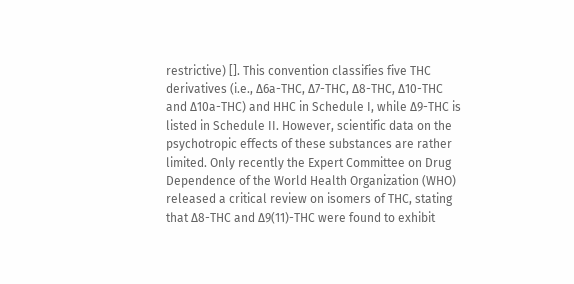restrictive) []. This convention classifies five THC derivatives (i.e., Δ6a-THC, Δ7-THC, Δ8-THC, Δ10-THC and Δ10a-THC) and HHC in Schedule I, while Δ9-THC is listed in Schedule II. However, scientific data on the psychotropic effects of these substances are rather limited. Only recently the Expert Committee on Drug Dependence of the World Health Organization (WHO) released a critical review on isomers of THC, stating that Δ8-THC and Δ9(11)-THC were found to exhibit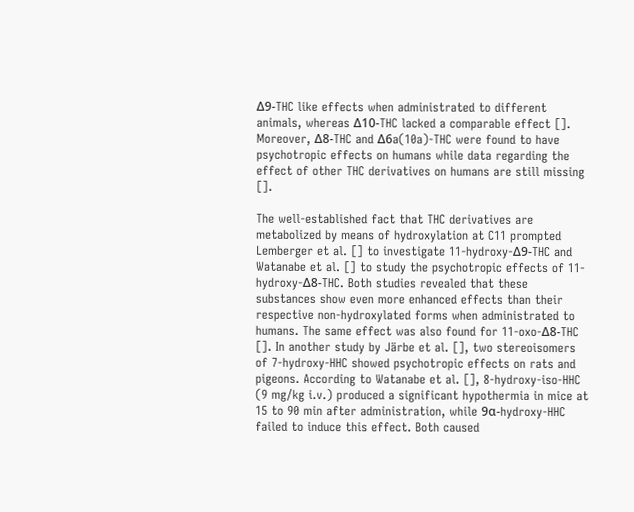Δ9-THC like effects when administrated to different animals, whereas Δ10-THC lacked a comparable effect []. Moreover, Δ8-THC and Δ6a(10a)-THC were found to have psychotropic effects on humans while data regarding the effect of other THC derivatives on humans are still missing [].

The well-established fact that THC derivatives are metabolized by means of hydroxylation at C11 prompted Lemberger et al. [] to investigate 11-hydroxy-Δ9-THC and Watanabe et al. [] to study the psychotropic effects of 11-hydroxy-Δ8-THC. Both studies revealed that these substances show even more enhanced effects than their respective non-hydroxylated forms when administrated to humans. The same effect was also found for 11-oxo-Δ8-THC []. In another study by Järbe et al. [], two stereoisomers of 7-hydroxy-HHC showed psychotropic effects on rats and pigeons. According to Watanabe et al. [], 8-hydroxy-iso-HHC (9 mg/kg i.v.) produced a significant hypothermia in mice at 15 to 90 min after administration, while 9α-hydroxy-HHC failed to induce this effect. Both caused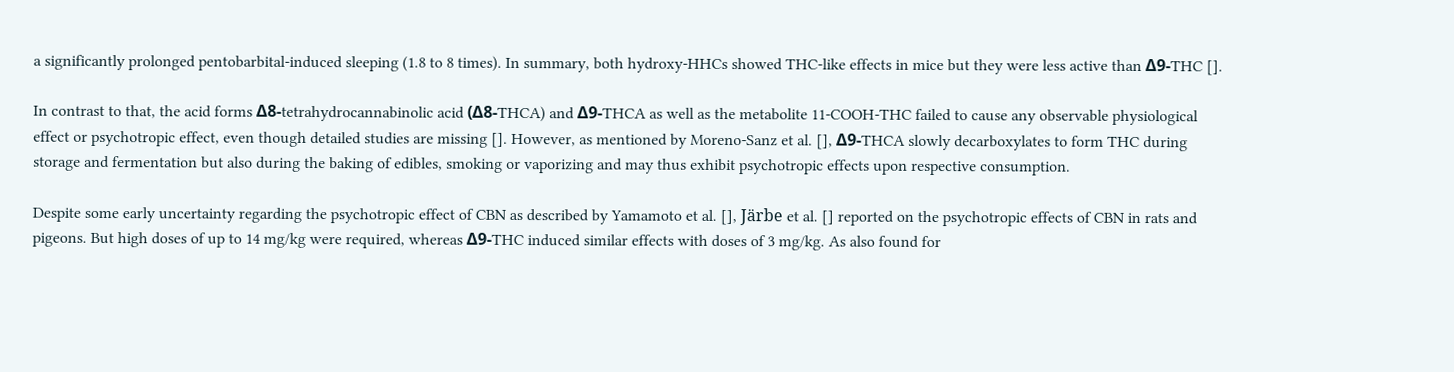a significantly prolonged pentobarbital-induced sleeping (1.8 to 8 times). In summary, both hydroxy-HHCs showed THC-like effects in mice but they were less active than Δ9-THC [].

In contrast to that, the acid forms Δ8-tetrahydrocannabinolic acid (Δ8-THCA) and Δ9-THCA as well as the metabolite 11-COOH-THC failed to cause any observable physiological effect or psychotropic effect, even though detailed studies are missing []. However, as mentioned by Moreno-Sanz et al. [], Δ9-THCA slowly decarboxylates to form THC during storage and fermentation but also during the baking of edibles, smoking or vaporizing and may thus exhibit psychotropic effects upon respective consumption.

Despite some early uncertainty regarding the psychotropic effect of CBN as described by Yamamoto et al. [], Järbe et al. [] reported on the psychotropic effects of CBN in rats and pigeons. But high doses of up to 14 mg/kg were required, whereas Δ9-THC induced similar effects with doses of 3 mg/kg. As also found for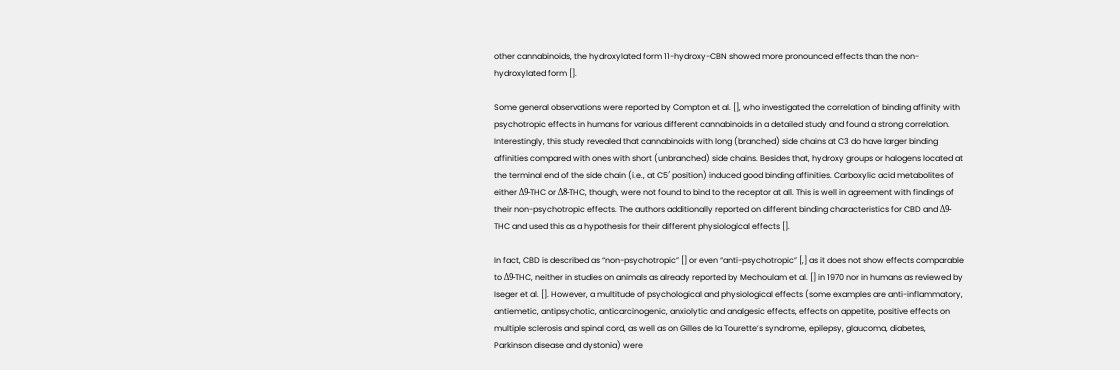other cannabinoids, the hydroxylated form 11-hydroxy-CBN showed more pronounced effects than the non-hydroxylated form [].

Some general observations were reported by Compton et al. [], who investigated the correlation of binding affinity with psychotropic effects in humans for various different cannabinoids in a detailed study and found a strong correlation. Interestingly, this study revealed that cannabinoids with long (branched) side chains at C3 do have larger binding affinities compared with ones with short (unbranched) side chains. Besides that, hydroxy groups or halogens located at the terminal end of the side chain (i.e., at C5′ position) induced good binding affinities. Carboxylic acid metabolites of either Δ9-THC or Δ8-THC, though, were not found to bind to the receptor at all. This is well in agreement with findings of their non-psychotropic effects. The authors additionally reported on different binding characteristics for CBD and Δ9-THC and used this as a hypothesis for their different physiological effects [].

In fact, CBD is described as “non-psychotropic” [] or even “anti-psychotropic” [,] as it does not show effects comparable to Δ9-THC, neither in studies on animals as already reported by Mechoulam et al. [] in 1970 nor in humans as reviewed by Iseger et al. []. However, a multitude of psychological and physiological effects (some examples are anti-inflammatory, antiemetic, antipsychotic, anticarcinogenic, anxiolytic and analgesic effects, effects on appetite, positive effects on multiple sclerosis and spinal cord, as well as on Gilles de la Tourette’s syndrome, epilepsy, glaucoma, diabetes, Parkinson disease and dystonia) were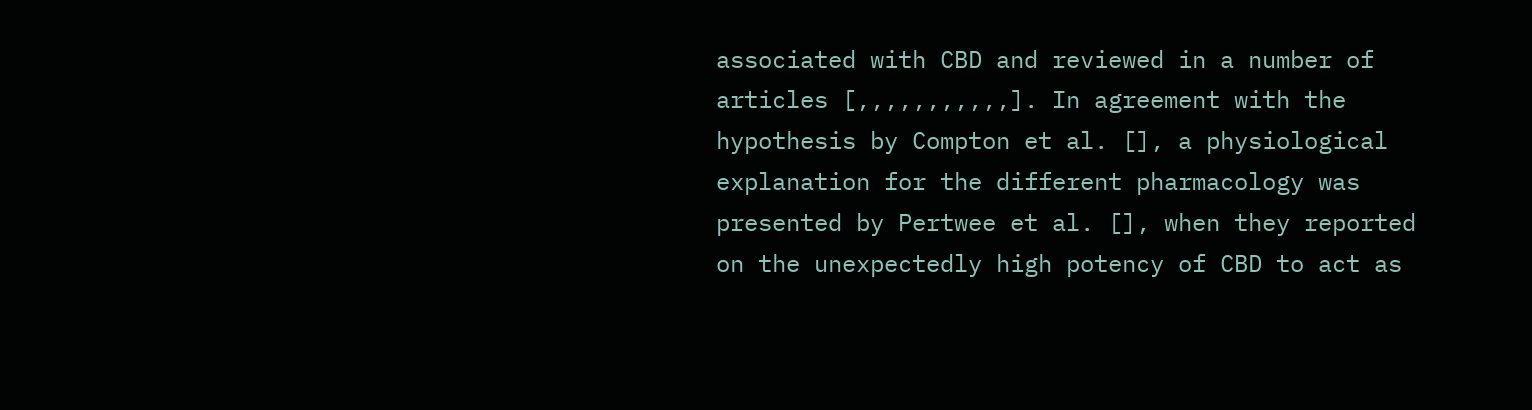associated with CBD and reviewed in a number of articles [,,,,,,,,,,,]. In agreement with the hypothesis by Compton et al. [], a physiological explanation for the different pharmacology was presented by Pertwee et al. [], when they reported on the unexpectedly high potency of CBD to act as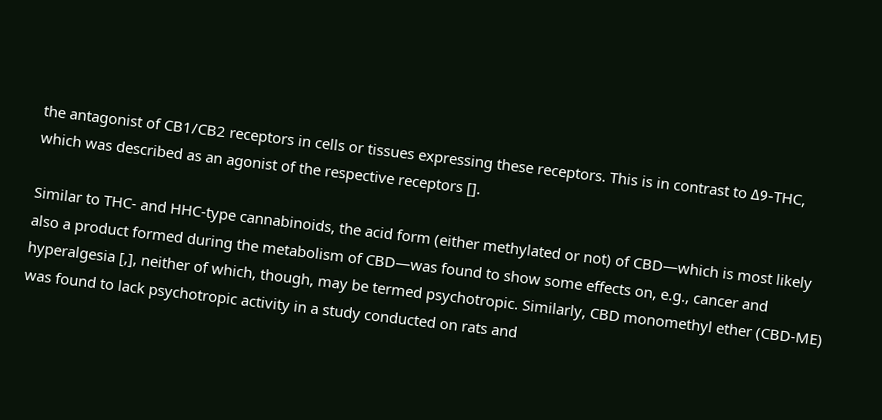the antagonist of CB1/CB2 receptors in cells or tissues expressing these receptors. This is in contrast to Δ9-THC, which was described as an agonist of the respective receptors [].

Similar to THC- and HHC-type cannabinoids, the acid form (either methylated or not) of CBD—which is most likely also a product formed during the metabolism of CBD—was found to show some effects on, e.g., cancer and hyperalgesia [,], neither of which, though, may be termed psychotropic. Similarly, CBD monomethyl ether (CBD-ME) was found to lack psychotropic activity in a study conducted on rats and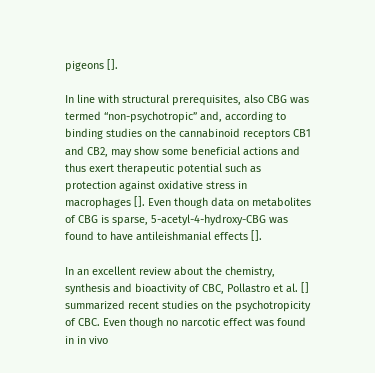pigeons [].

In line with structural prerequisites, also CBG was termed “non-psychotropic” and, according to binding studies on the cannabinoid receptors CB1 and CB2, may show some beneficial actions and thus exert therapeutic potential such as protection against oxidative stress in macrophages []. Even though data on metabolites of CBG is sparse, 5-acetyl-4-hydroxy-CBG was found to have antileishmanial effects [].

In an excellent review about the chemistry, synthesis and bioactivity of CBC, Pollastro et al. [] summarized recent studies on the psychotropicity of CBC. Even though no narcotic effect was found in in vivo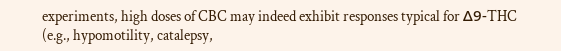experiments, high doses of CBC may indeed exhibit responses typical for Δ9-THC (e.g., hypomotility, catalepsy,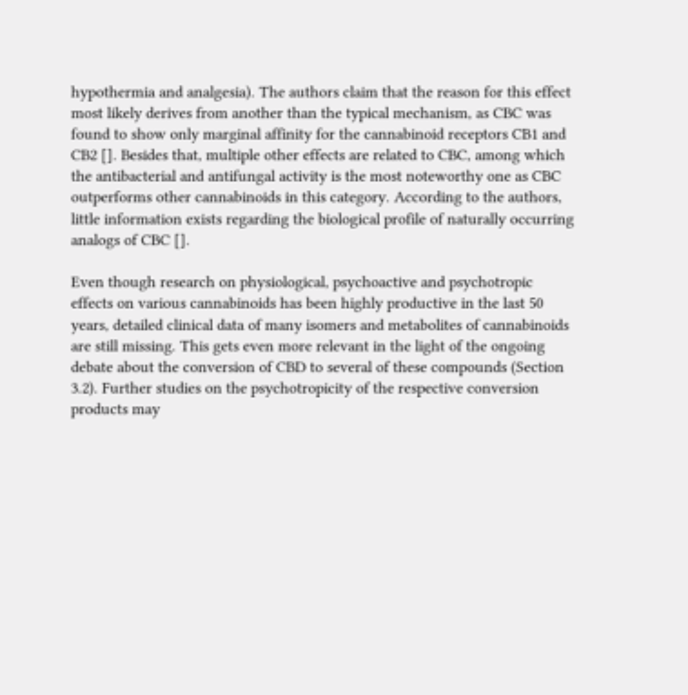hypothermia and analgesia). The authors claim that the reason for this effect most likely derives from another than the typical mechanism, as CBC was found to show only marginal affinity for the cannabinoid receptors CB1 and CB2 []. Besides that, multiple other effects are related to CBC, among which the antibacterial and antifungal activity is the most noteworthy one as CBC outperforms other cannabinoids in this category. According to the authors, little information exists regarding the biological profile of naturally occurring analogs of CBC [].

Even though research on physiological, psychoactive and psychotropic effects on various cannabinoids has been highly productive in the last 50 years, detailed clinical data of many isomers and metabolites of cannabinoids are still missing. This gets even more relevant in the light of the ongoing debate about the conversion of CBD to several of these compounds (Section 3.2). Further studies on the psychotropicity of the respective conversion products may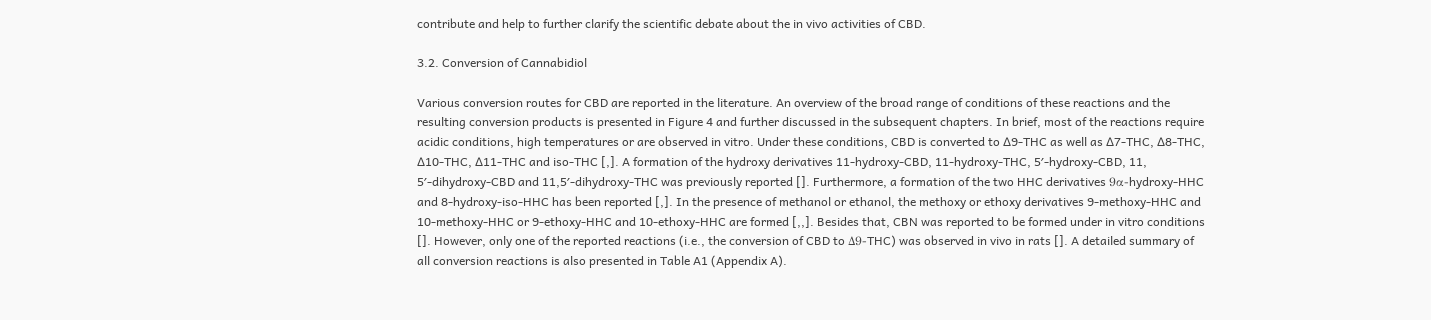contribute and help to further clarify the scientific debate about the in vivo activities of CBD.

3.2. Conversion of Cannabidiol

Various conversion routes for CBD are reported in the literature. An overview of the broad range of conditions of these reactions and the resulting conversion products is presented in Figure 4 and further discussed in the subsequent chapters. In brief, most of the reactions require acidic conditions, high temperatures or are observed in vitro. Under these conditions, CBD is converted to ∆9-THC as well as ∆7-THC, ∆8-THC, ∆10-THC, ∆11-THC and iso-THC [,]. A formation of the hydroxy derivatives 11-hydroxy-CBD, 11-hydroxy-THC, 5′-hydroxy-CBD, 11, 5′-dihydroxy-CBD and 11,5′-dihydroxy-THC was previously reported []. Furthermore, a formation of the two HHC derivatives 9α-hydroxy-HHC and 8-hydroxy-iso-HHC has been reported [,]. In the presence of methanol or ethanol, the methoxy or ethoxy derivatives 9-methoxy-HHC and 10-methoxy-HHC or 9-ethoxy-HHC and 10-ethoxy-HHC are formed [,,]. Besides that, CBN was reported to be formed under in vitro conditions []. However, only one of the reported reactions (i.e., the conversion of CBD to Δ9-THC) was observed in vivo in rats []. A detailed summary of all conversion reactions is also presented in Table A1 (Appendix A).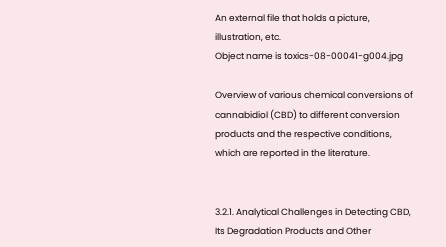An external file that holds a picture, illustration, etc.
Object name is toxics-08-00041-g004.jpg

Overview of various chemical conversions of cannabidiol (CBD) to different conversion products and the respective conditions, which are reported in the literature.


3.2.1. Analytical Challenges in Detecting CBD, Its Degradation Products and Other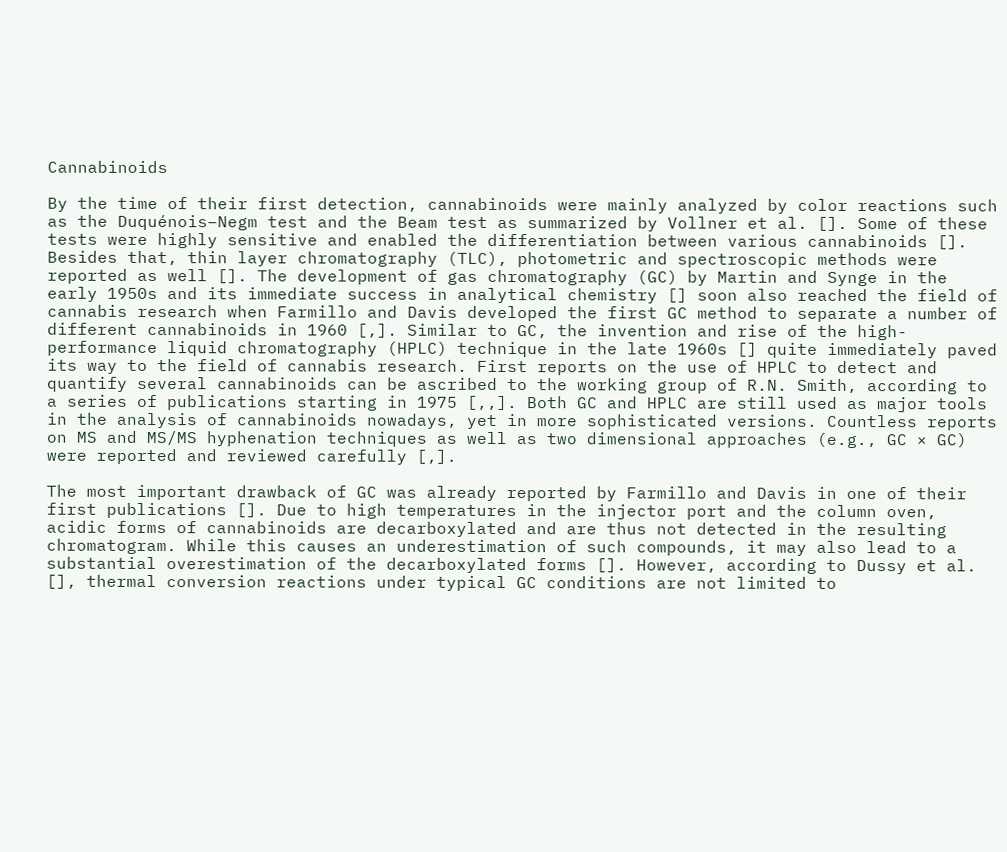Cannabinoids

By the time of their first detection, cannabinoids were mainly analyzed by color reactions such as the Duquénois–Negm test and the Beam test as summarized by Vollner et al. []. Some of these tests were highly sensitive and enabled the differentiation between various cannabinoids []. Besides that, thin layer chromatography (TLC), photometric and spectroscopic methods were reported as well []. The development of gas chromatography (GC) by Martin and Synge in the early 1950s and its immediate success in analytical chemistry [] soon also reached the field of cannabis research when Farmillo and Davis developed the first GC method to separate a number of different cannabinoids in 1960 [,]. Similar to GC, the invention and rise of the high-performance liquid chromatography (HPLC) technique in the late 1960s [] quite immediately paved its way to the field of cannabis research. First reports on the use of HPLC to detect and quantify several cannabinoids can be ascribed to the working group of R.N. Smith, according to a series of publications starting in 1975 [,,]. Both GC and HPLC are still used as major tools in the analysis of cannabinoids nowadays, yet in more sophisticated versions. Countless reports on MS and MS/MS hyphenation techniques as well as two dimensional approaches (e.g., GC × GC) were reported and reviewed carefully [,].

The most important drawback of GC was already reported by Farmillo and Davis in one of their first publications []. Due to high temperatures in the injector port and the column oven, acidic forms of cannabinoids are decarboxylated and are thus not detected in the resulting chromatogram. While this causes an underestimation of such compounds, it may also lead to a substantial overestimation of the decarboxylated forms []. However, according to Dussy et al. [], thermal conversion reactions under typical GC conditions are not limited to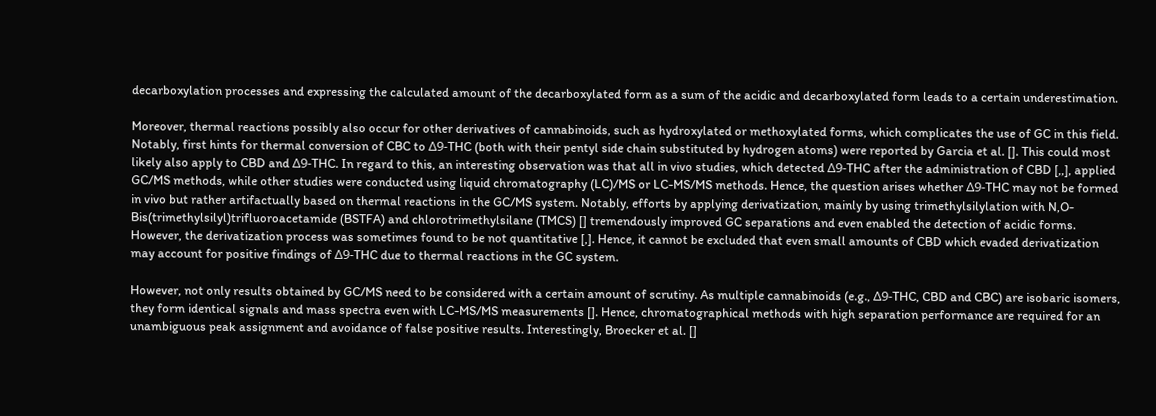decarboxylation processes and expressing the calculated amount of the decarboxylated form as a sum of the acidic and decarboxylated form leads to a certain underestimation.

Moreover, thermal reactions possibly also occur for other derivatives of cannabinoids, such as hydroxylated or methoxylated forms, which complicates the use of GC in this field. Notably, first hints for thermal conversion of CBC to Δ9-THC (both with their pentyl side chain substituted by hydrogen atoms) were reported by Garcia et al. []. This could most likely also apply to CBD and Δ9-THC. In regard to this, an interesting observation was that all in vivo studies, which detected Δ9-THC after the administration of CBD [,,], applied GC/MS methods, while other studies were conducted using liquid chromatography (LC)/MS or LC-MS/MS methods. Hence, the question arises whether Δ9-THC may not be formed in vivo but rather artifactually based on thermal reactions in the GC/MS system. Notably, efforts by applying derivatization, mainly by using trimethylsilylation with N,O-Bis(trimethylsilyl)trifluoroacetamide (BSTFA) and chlorotrimethylsilane (TMCS) [] tremendously improved GC separations and even enabled the detection of acidic forms. However, the derivatization process was sometimes found to be not quantitative [,]. Hence, it cannot be excluded that even small amounts of CBD which evaded derivatization may account for positive findings of Δ9-THC due to thermal reactions in the GC system.

However, not only results obtained by GC/MS need to be considered with a certain amount of scrutiny. As multiple cannabinoids (e.g., Δ9-THC, CBD and CBC) are isobaric isomers, they form identical signals and mass spectra even with LC-MS/MS measurements []. Hence, chromatographical methods with high separation performance are required for an unambiguous peak assignment and avoidance of false positive results. Interestingly, Broecker et al. []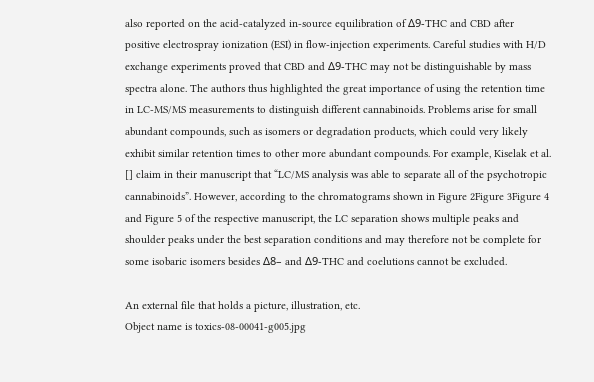also reported on the acid-catalyzed in-source equilibration of Δ9-THC and CBD after positive electrospray ionization (ESI) in flow-injection experiments. Careful studies with H/D exchange experiments proved that CBD and Δ9-THC may not be distinguishable by mass spectra alone. The authors thus highlighted the great importance of using the retention time in LC-MS/MS measurements to distinguish different cannabinoids. Problems arise for small abundant compounds, such as isomers or degradation products, which could very likely exhibit similar retention times to other more abundant compounds. For example, Kiselak et al. [] claim in their manuscript that “LC/MS analysis was able to separate all of the psychotropic cannabinoids”. However, according to the chromatograms shown in Figure 2Figure 3Figure 4 and Figure 5 of the respective manuscript, the LC separation shows multiple peaks and shoulder peaks under the best separation conditions and may therefore not be complete for some isobaric isomers besides Δ8– and Δ9-THC and coelutions cannot be excluded.

An external file that holds a picture, illustration, etc.
Object name is toxics-08-00041-g005.jpg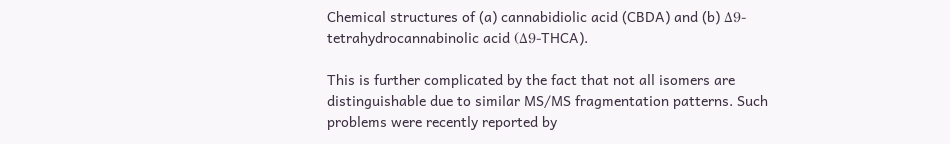Chemical structures of (a) cannabidiolic acid (CBDA) and (b) Δ9-tetrahydrocannabinolic acid (Δ9-THCA).

This is further complicated by the fact that not all isomers are distinguishable due to similar MS/MS fragmentation patterns. Such problems were recently reported by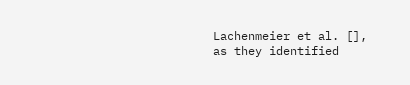Lachenmeier et al. [], as they identified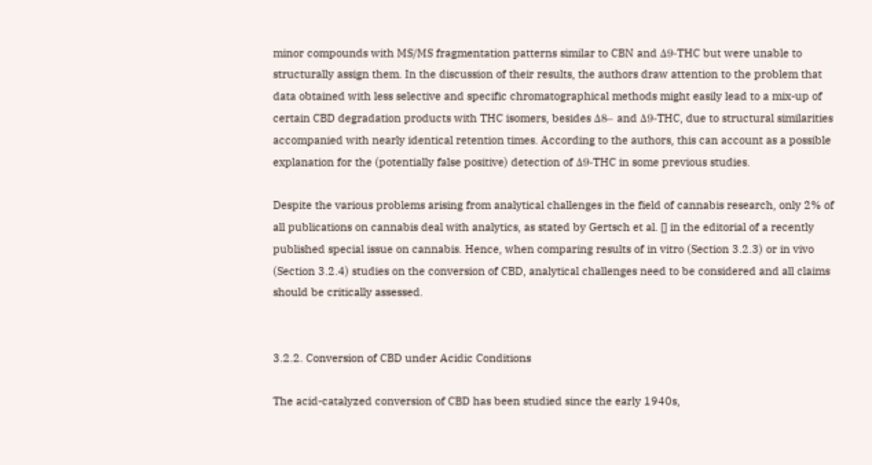minor compounds with MS/MS fragmentation patterns similar to CBN and Δ9-THC but were unable to structurally assign them. In the discussion of their results, the authors draw attention to the problem that data obtained with less selective and specific chromatographical methods might easily lead to a mix-up of certain CBD degradation products with THC isomers, besides Δ8– and Δ9-THC, due to structural similarities accompanied with nearly identical retention times. According to the authors, this can account as a possible explanation for the (potentially false positive) detection of Δ9-THC in some previous studies.

Despite the various problems arising from analytical challenges in the field of cannabis research, only 2% of all publications on cannabis deal with analytics, as stated by Gertsch et al. [] in the editorial of a recently published special issue on cannabis. Hence, when comparing results of in vitro (Section 3.2.3) or in vivo (Section 3.2.4) studies on the conversion of CBD, analytical challenges need to be considered and all claims should be critically assessed.


3.2.2. Conversion of CBD under Acidic Conditions

The acid-catalyzed conversion of CBD has been studied since the early 1940s,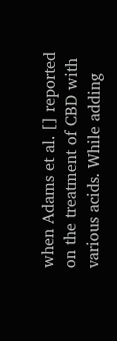when Adams et al. [] reported on the treatment of CBD with various acids. While adding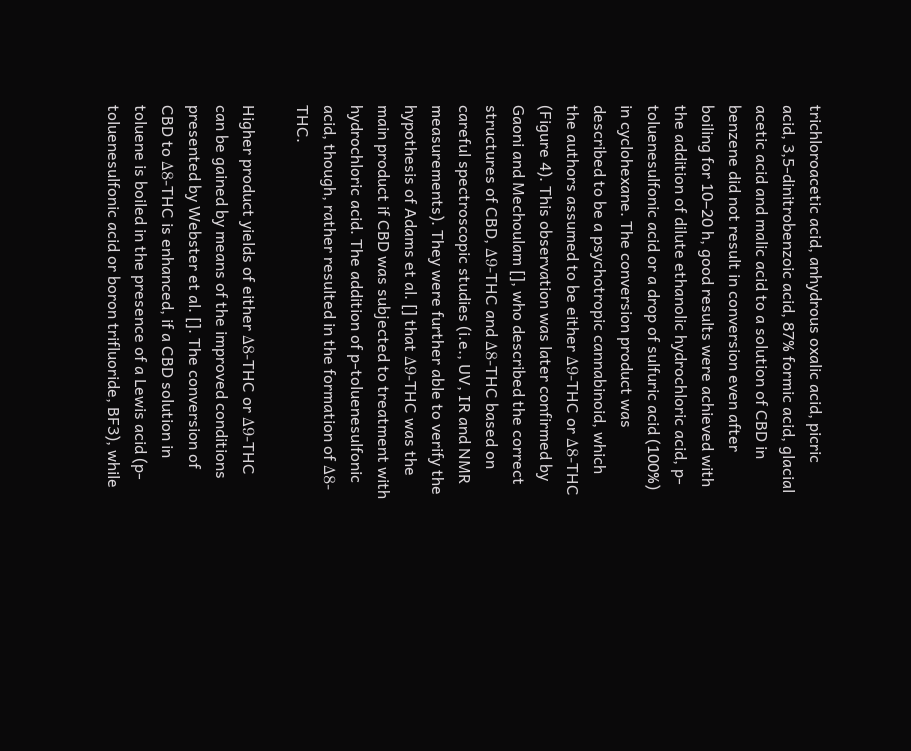trichloroacetic acid, anhydrous oxalic acid, picric acid, 3,5-dinitrobenzoic acid, 87% formic acid, glacial acetic acid and malic acid to a solution of CBD in benzene did not result in conversion even after boiling for 10–20 h, good results were achieved with the addition of dilute ethanolic hydrochloric acid, p-toluenesulfonic acid or a drop of sulfuric acid (100%) in cyclohexane. The conversion product was described to be a psychotropic cannabinoid, which the authors assumed to be either Δ9-THC or Δ8-THC (Figure 4). This observation was later confirmed by Gaoni and Mechoulam [], who described the correct structures of CBD, Δ9-THC and Δ8-THC based on careful spectroscopic studies (i.e., UV, IR and NMR measurements). They were further able to verify the hypothesis of Adams et al. [] that Δ9-THC was the main product if CBD was subjected to treatment with hydrochloric acid. The addition of p-toluenesulfonic acid, though, rather resulted in the formation of Δ8-THC.

Higher product yields of either Δ8-THC or Δ9-THC can be gained by means of the improved conditions presented by Webster et al. []. The conversion of CBD to Δ8-THC is enhanced, if a CBD solution in toluene is boiled in the presence of a Lewis acid (p-toluenesulfonic acid or boron trifluoride, BF3), while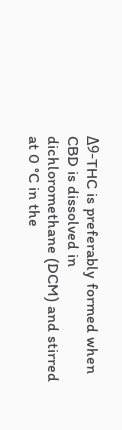Δ9-THC is preferably formed when CBD is dissolved in dichloromethane (DCM) and stirred at 0 °C in the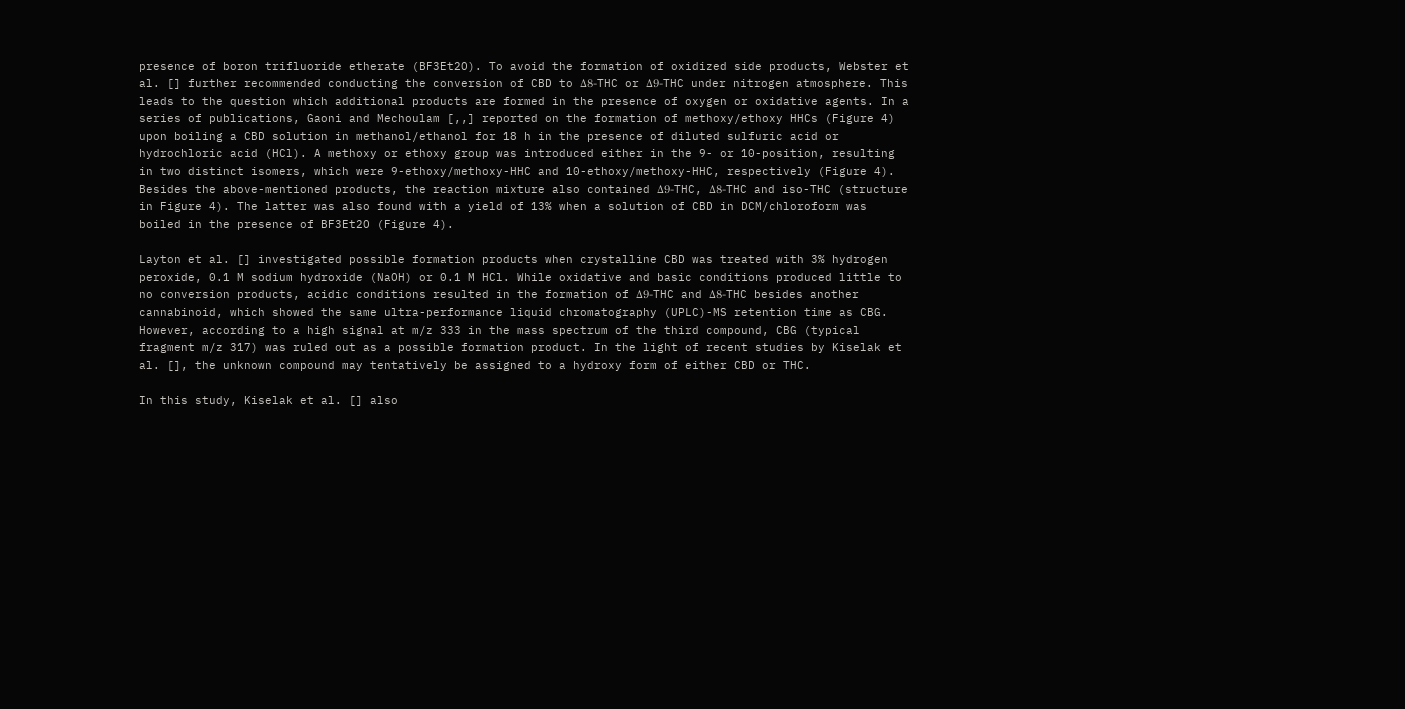presence of boron trifluoride etherate (BF3Et2O). To avoid the formation of oxidized side products, Webster et al. [] further recommended conducting the conversion of CBD to Δ8-THC or Δ9-THC under nitrogen atmosphere. This leads to the question which additional products are formed in the presence of oxygen or oxidative agents. In a series of publications, Gaoni and Mechoulam [,,] reported on the formation of methoxy/ethoxy HHCs (Figure 4) upon boiling a CBD solution in methanol/ethanol for 18 h in the presence of diluted sulfuric acid or hydrochloric acid (HCl). A methoxy or ethoxy group was introduced either in the 9- or 10-position, resulting in two distinct isomers, which were 9-ethoxy/methoxy-HHC and 10-ethoxy/methoxy-HHC, respectively (Figure 4). Besides the above-mentioned products, the reaction mixture also contained Δ9-THC, Δ8-THC and iso-THC (structure in Figure 4). The latter was also found with a yield of 13% when a solution of CBD in DCM/chloroform was boiled in the presence of BF3Et2O (Figure 4).

Layton et al. [] investigated possible formation products when crystalline CBD was treated with 3% hydrogen peroxide, 0.1 M sodium hydroxide (NaOH) or 0.1 M HCl. While oxidative and basic conditions produced little to no conversion products, acidic conditions resulted in the formation of Δ9-THC and Δ8-THC besides another cannabinoid, which showed the same ultra-performance liquid chromatography (UPLC)-MS retention time as CBG. However, according to a high signal at m/z 333 in the mass spectrum of the third compound, CBG (typical fragment m/z 317) was ruled out as a possible formation product. In the light of recent studies by Kiselak et al. [], the unknown compound may tentatively be assigned to a hydroxy form of either CBD or THC.

In this study, Kiselak et al. [] also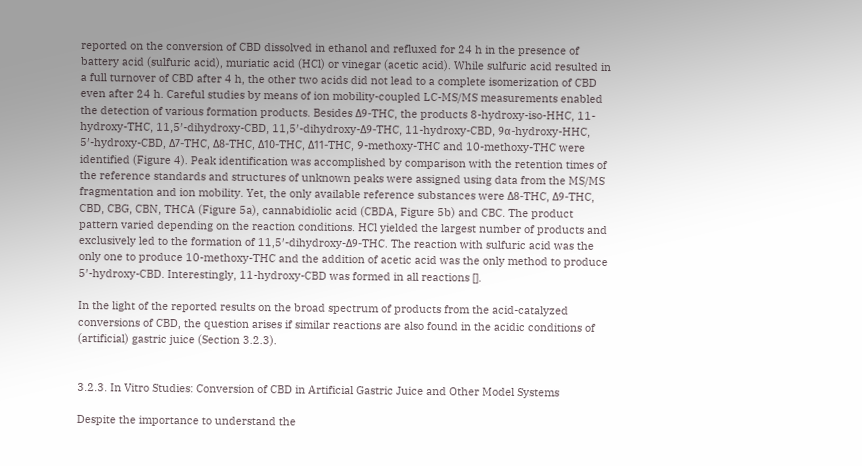reported on the conversion of CBD dissolved in ethanol and refluxed for 24 h in the presence of battery acid (sulfuric acid), muriatic acid (HCl) or vinegar (acetic acid). While sulfuric acid resulted in a full turnover of CBD after 4 h, the other two acids did not lead to a complete isomerization of CBD even after 24 h. Careful studies by means of ion mobility-coupled LC-MS/MS measurements enabled the detection of various formation products. Besides Δ9-THC, the products 8-hydroxy-iso-HHC, 11-hydroxy-THC, 11,5′-dihydroxy-CBD, 11,5′-dihydroxy-Δ9-THC, 11-hydroxy-CBD, 9α-hydroxy-HHC, 5′-hydroxy-CBD, Δ7-THC, Δ8-THC, Δ10-THC, Δ11-THC, 9-methoxy-THC and 10-methoxy-THC were identified (Figure 4). Peak identification was accomplished by comparison with the retention times of the reference standards and structures of unknown peaks were assigned using data from the MS/MS fragmentation and ion mobility. Yet, the only available reference substances were Δ8-THC, Δ9-THC, CBD, CBG, CBN, THCA (Figure 5a), cannabidiolic acid (CBDA, Figure 5b) and CBC. The product pattern varied depending on the reaction conditions. HCl yielded the largest number of products and exclusively led to the formation of 11,5′-dihydroxy-Δ9-THC. The reaction with sulfuric acid was the only one to produce 10-methoxy-THC and the addition of acetic acid was the only method to produce 5′-hydroxy-CBD. Interestingly, 11-hydroxy-CBD was formed in all reactions [].

In the light of the reported results on the broad spectrum of products from the acid-catalyzed conversions of CBD, the question arises if similar reactions are also found in the acidic conditions of (artificial) gastric juice (Section 3.2.3).


3.2.3. In Vitro Studies: Conversion of CBD in Artificial Gastric Juice and Other Model Systems

Despite the importance to understand the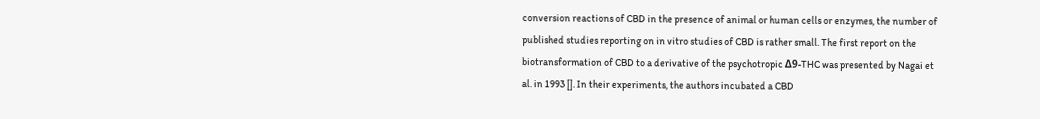conversion reactions of CBD in the presence of animal or human cells or enzymes, the number of published studies reporting on in vitro studies of CBD is rather small. The first report on the biotransformation of CBD to a derivative of the psychotropic Δ9-THC was presented by Nagai et al. in 1993 []. In their experiments, the authors incubated a CBD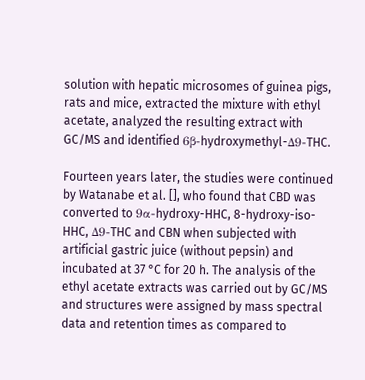solution with hepatic microsomes of guinea pigs, rats and mice, extracted the mixture with ethyl acetate, analyzed the resulting extract with GC/MS and identified 6β-hydroxymethyl-Δ9-THC.

Fourteen years later, the studies were continued by Watanabe et al. [], who found that CBD was converted to 9α-hydroxy-HHC, 8-hydroxy-iso-HHC, Δ9-THC and CBN when subjected with artificial gastric juice (without pepsin) and incubated at 37 °C for 20 h. The analysis of the ethyl acetate extracts was carried out by GC/MS and structures were assigned by mass spectral data and retention times as compared to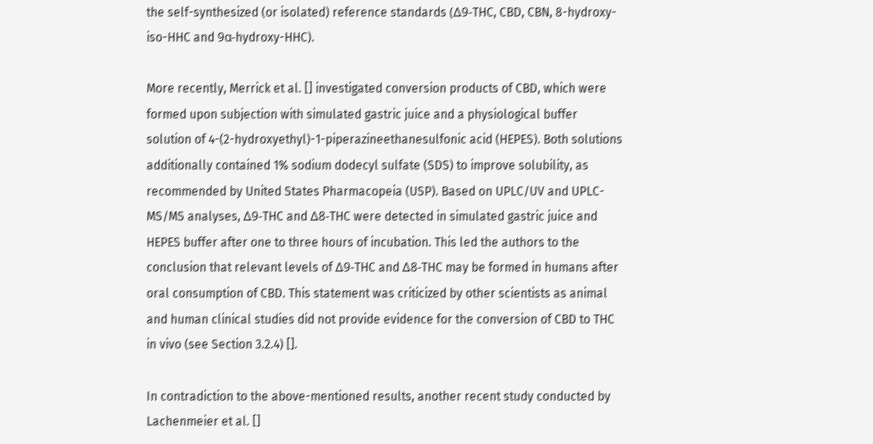the self-synthesized (or isolated) reference standards (Δ9-THC, CBD, CBN, 8-hydroxy-iso-HHC and 9α-hydroxy-HHC).

More recently, Merrick et al. [] investigated conversion products of CBD, which were formed upon subjection with simulated gastric juice and a physiological buffer solution of 4-(2-hydroxyethyl)-1-piperazineethanesulfonic acid (HEPES). Both solutions additionally contained 1% sodium dodecyl sulfate (SDS) to improve solubility, as recommended by United States Pharmacopeia (USP). Based on UPLC/UV and UPLC-MS/MS analyses, Δ9-THC and Δ8-THC were detected in simulated gastric juice and HEPES buffer after one to three hours of incubation. This led the authors to the conclusion that relevant levels of Δ9-THC and Δ8-THC may be formed in humans after oral consumption of CBD. This statement was criticized by other scientists as animal and human clinical studies did not provide evidence for the conversion of CBD to THC in vivo (see Section 3.2.4) [].

In contradiction to the above-mentioned results, another recent study conducted by Lachenmeier et al. []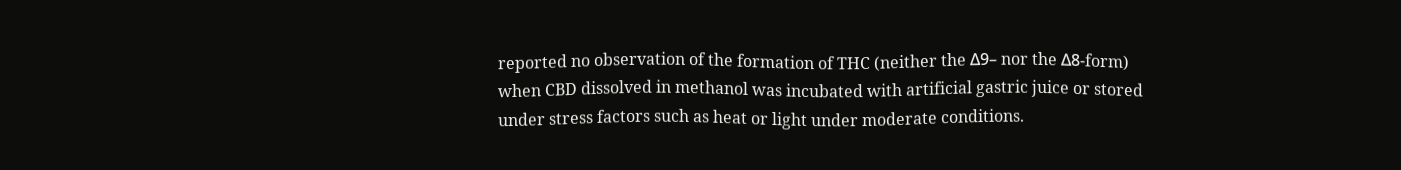reported no observation of the formation of THC (neither the Δ9– nor the Δ8-form) when CBD dissolved in methanol was incubated with artificial gastric juice or stored under stress factors such as heat or light under moderate conditions.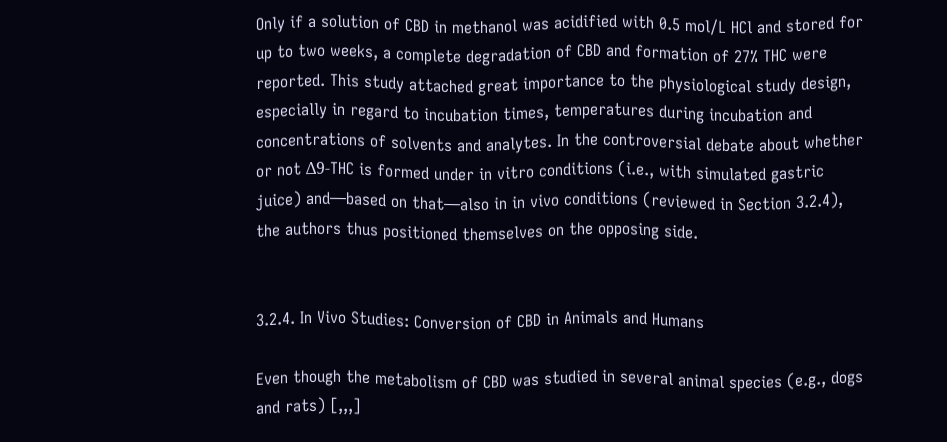Only if a solution of CBD in methanol was acidified with 0.5 mol/L HCl and stored for up to two weeks, a complete degradation of CBD and formation of 27% THC were reported. This study attached great importance to the physiological study design, especially in regard to incubation times, temperatures during incubation and concentrations of solvents and analytes. In the controversial debate about whether or not Δ9-THC is formed under in vitro conditions (i.e., with simulated gastric juice) and—based on that—also in in vivo conditions (reviewed in Section 3.2.4), the authors thus positioned themselves on the opposing side.


3.2.4. In Vivo Studies: Conversion of CBD in Animals and Humans

Even though the metabolism of CBD was studied in several animal species (e.g., dogs and rats) [,,,]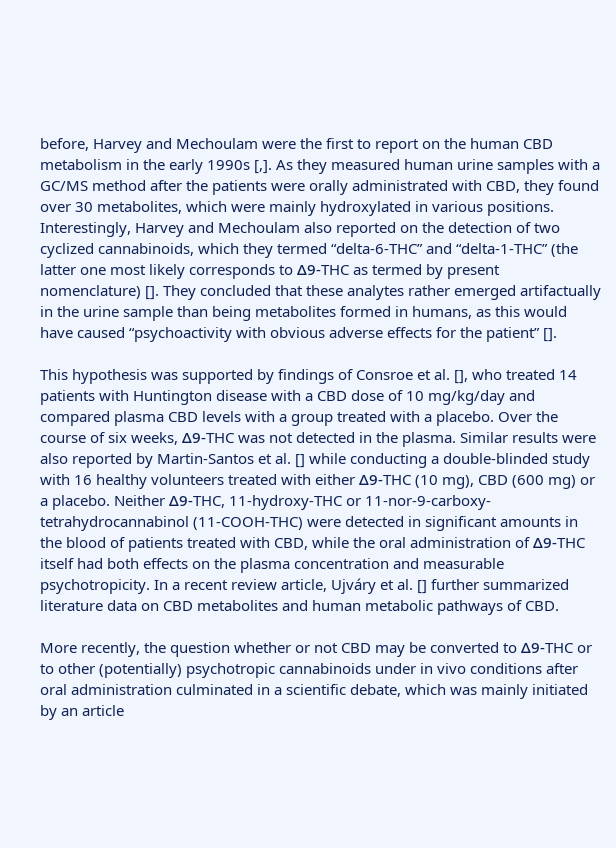before, Harvey and Mechoulam were the first to report on the human CBD metabolism in the early 1990s [,]. As they measured human urine samples with a GC/MS method after the patients were orally administrated with CBD, they found over 30 metabolites, which were mainly hydroxylated in various positions. Interestingly, Harvey and Mechoulam also reported on the detection of two cyclized cannabinoids, which they termed “delta-6-THC” and “delta-1-THC” (the latter one most likely corresponds to Δ9-THC as termed by present nomenclature) []. They concluded that these analytes rather emerged artifactually in the urine sample than being metabolites formed in humans, as this would have caused “psychoactivity with obvious adverse effects for the patient” [].

This hypothesis was supported by findings of Consroe et al. [], who treated 14 patients with Huntington disease with a CBD dose of 10 mg/kg/day and compared plasma CBD levels with a group treated with a placebo. Over the course of six weeks, Δ9-THC was not detected in the plasma. Similar results were also reported by Martin-Santos et al. [] while conducting a double-blinded study with 16 healthy volunteers treated with either Δ9-THC (10 mg), CBD (600 mg) or a placebo. Neither Δ9-THC, 11-hydroxy-THC or 11-nor-9-carboxy-tetrahydrocannabinol (11-COOH-THC) were detected in significant amounts in the blood of patients treated with CBD, while the oral administration of Δ9-THC itself had both effects on the plasma concentration and measurable psychotropicity. In a recent review article, Ujváry et al. [] further summarized literature data on CBD metabolites and human metabolic pathways of CBD.

More recently, the question whether or not CBD may be converted to Δ9-THC or to other (potentially) psychotropic cannabinoids under in vivo conditions after oral administration culminated in a scientific debate, which was mainly initiated by an article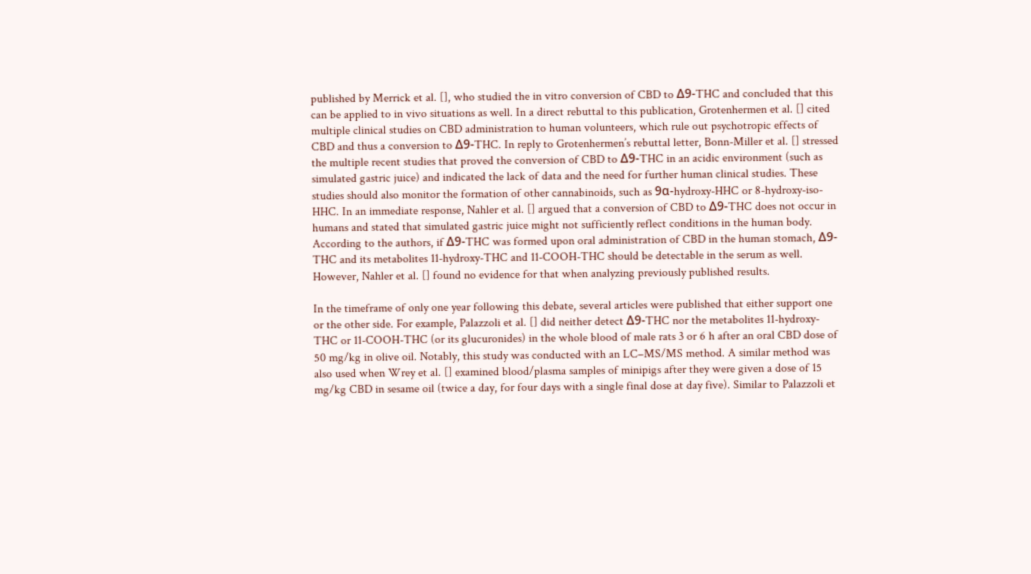published by Merrick et al. [], who studied the in vitro conversion of CBD to Δ9-THC and concluded that this can be applied to in vivo situations as well. In a direct rebuttal to this publication, Grotenhermen et al. [] cited multiple clinical studies on CBD administration to human volunteers, which rule out psychotropic effects of CBD and thus a conversion to Δ9-THC. In reply to Grotenhermen’s rebuttal letter, Bonn-Miller et al. [] stressed the multiple recent studies that proved the conversion of CBD to Δ9-THC in an acidic environment (such as simulated gastric juice) and indicated the lack of data and the need for further human clinical studies. These studies should also monitor the formation of other cannabinoids, such as 9α-hydroxy-HHC or 8-hydroxy-iso-HHC. In an immediate response, Nahler et al. [] argued that a conversion of CBD to Δ9-THC does not occur in humans and stated that simulated gastric juice might not sufficiently reflect conditions in the human body. According to the authors, if Δ9-THC was formed upon oral administration of CBD in the human stomach, Δ9-THC and its metabolites 11-hydroxy-THC and 11-COOH-THC should be detectable in the serum as well. However, Nahler et al. [] found no evidence for that when analyzing previously published results.

In the timeframe of only one year following this debate, several articles were published that either support one or the other side. For example, Palazzoli et al. [] did neither detect Δ9-THC nor the metabolites 11-hydroxy-THC or 11-COOH-THC (or its glucuronides) in the whole blood of male rats 3 or 6 h after an oral CBD dose of 50 mg/kg in olive oil. Notably, this study was conducted with an LC–MS/MS method. A similar method was also used when Wrey et al. [] examined blood/plasma samples of minipigs after they were given a dose of 15 mg/kg CBD in sesame oil (twice a day, for four days with a single final dose at day five). Similar to Palazzoli et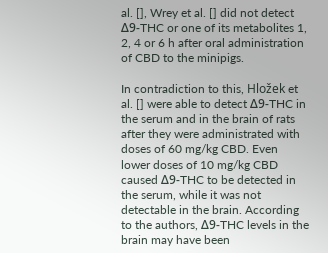al. [], Wrey et al. [] did not detect Δ9-THC or one of its metabolites 1, 2, 4 or 6 h after oral administration of CBD to the minipigs.

In contradiction to this, Hložek et al. [] were able to detect Δ9-THC in the serum and in the brain of rats after they were administrated with doses of 60 mg/kg CBD. Even lower doses of 10 mg/kg CBD caused Δ9-THC to be detected in the serum, while it was not detectable in the brain. According to the authors, Δ9-THC levels in the brain may have been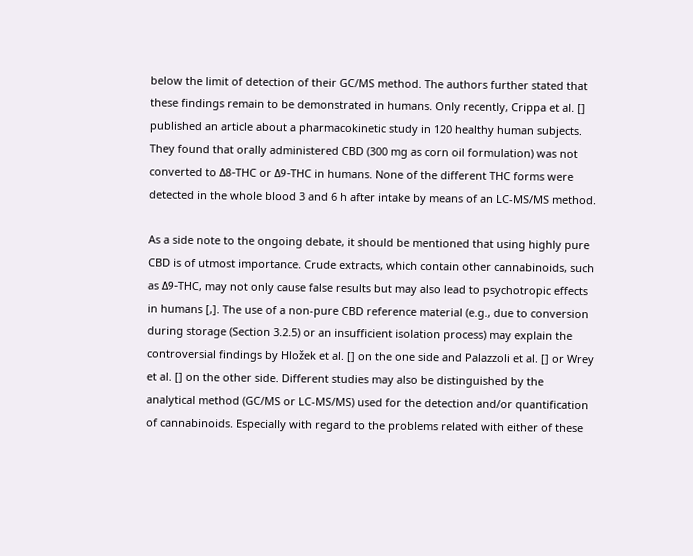below the limit of detection of their GC/MS method. The authors further stated that these findings remain to be demonstrated in humans. Only recently, Crippa et al. [] published an article about a pharmacokinetic study in 120 healthy human subjects. They found that orally administered CBD (300 mg as corn oil formulation) was not converted to Δ8-THC or Δ9-THC in humans. None of the different THC forms were detected in the whole blood 3 and 6 h after intake by means of an LC-MS/MS method.

As a side note to the ongoing debate, it should be mentioned that using highly pure CBD is of utmost importance. Crude extracts, which contain other cannabinoids, such as Δ9-THC, may not only cause false results but may also lead to psychotropic effects in humans [,]. The use of a non-pure CBD reference material (e.g., due to conversion during storage (Section 3.2.5) or an insufficient isolation process) may explain the controversial findings by Hložek et al. [] on the one side and Palazzoli et al. [] or Wrey et al. [] on the other side. Different studies may also be distinguished by the analytical method (GC/MS or LC-MS/MS) used for the detection and/or quantification of cannabinoids. Especially with regard to the problems related with either of these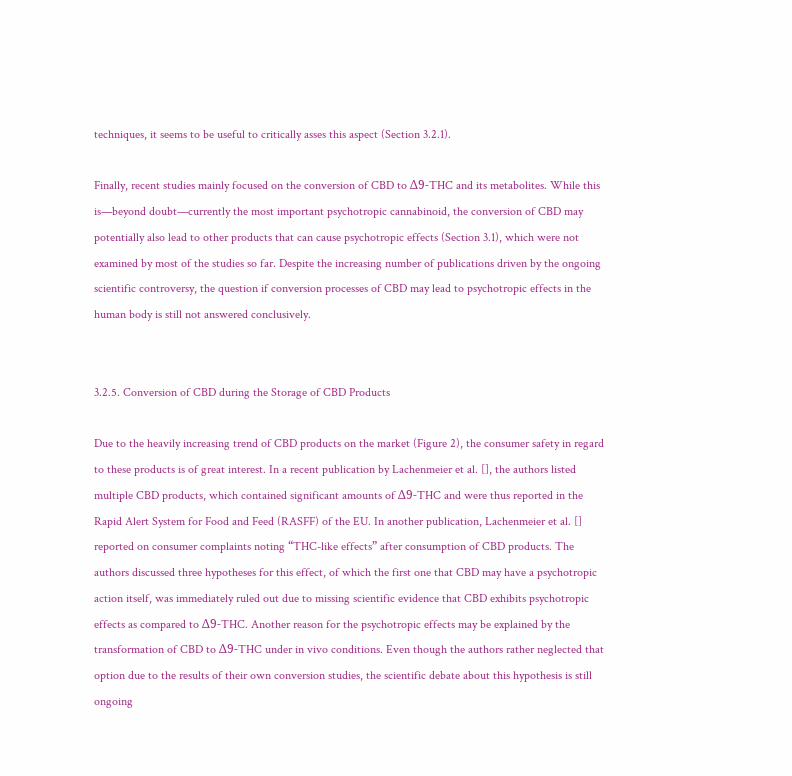techniques, it seems to be useful to critically asses this aspect (Section 3.2.1).

Finally, recent studies mainly focused on the conversion of CBD to Δ9-THC and its metabolites. While this is—beyond doubt—currently the most important psychotropic cannabinoid, the conversion of CBD may potentially also lead to other products that can cause psychotropic effects (Section 3.1), which were not examined by most of the studies so far. Despite the increasing number of publications driven by the ongoing scientific controversy, the question if conversion processes of CBD may lead to psychotropic effects in the human body is still not answered conclusively.


3.2.5. Conversion of CBD during the Storage of CBD Products

Due to the heavily increasing trend of CBD products on the market (Figure 2), the consumer safety in regard to these products is of great interest. In a recent publication by Lachenmeier et al. [], the authors listed multiple CBD products, which contained significant amounts of Δ9-THC and were thus reported in the Rapid Alert System for Food and Feed (RASFF) of the EU. In another publication, Lachenmeier et al. [] reported on consumer complaints noting “THC-like effects” after consumption of CBD products. The authors discussed three hypotheses for this effect, of which the first one that CBD may have a psychotropic action itself, was immediately ruled out due to missing scientific evidence that CBD exhibits psychotropic effects as compared to Δ9-THC. Another reason for the psychotropic effects may be explained by the transformation of CBD to Δ9-THC under in vivo conditions. Even though the authors rather neglected that option due to the results of their own conversion studies, the scientific debate about this hypothesis is still ongoing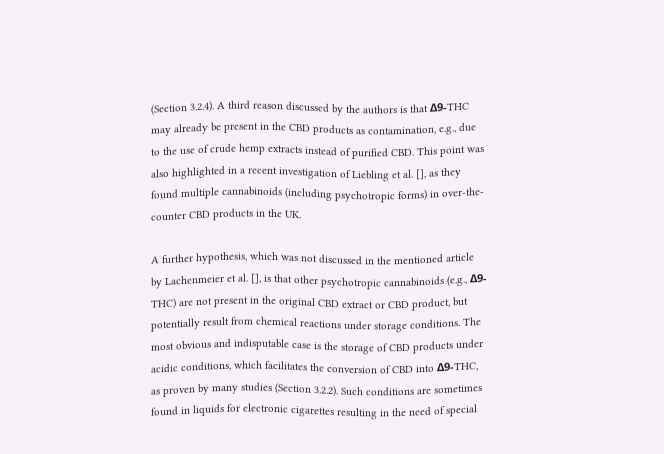(Section 3.2.4). A third reason discussed by the authors is that Δ9-THC may already be present in the CBD products as contamination, e.g., due to the use of crude hemp extracts instead of purified CBD. This point was also highlighted in a recent investigation of Liebling et al. [], as they found multiple cannabinoids (including psychotropic forms) in over-the-counter CBD products in the UK.

A further hypothesis, which was not discussed in the mentioned article by Lachenmeier et al. [], is that other psychotropic cannabinoids (e.g., Δ9-THC) are not present in the original CBD extract or CBD product, but potentially result from chemical reactions under storage conditions. The most obvious and indisputable case is the storage of CBD products under acidic conditions, which facilitates the conversion of CBD into Δ9-THC, as proven by many studies (Section 3.2.2). Such conditions are sometimes found in liquids for electronic cigarettes resulting in the need of special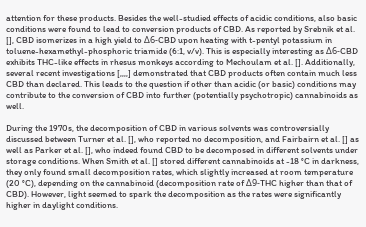attention for these products. Besides the well-studied effects of acidic conditions, also basic conditions were found to lead to conversion products of CBD. As reported by Srebnik et al. [], CBD isomerizes in a high yield to Δ6-CBD upon heating with t-pentyl potassium in toluene-hexamethyl-phosphoric triamide (6:1, v/v). This is especially interesting as Δ6-CBD exhibits THC-like effects in rhesus monkeys according to Mechoulam et al. []. Additionally, several recent investigations [,,,,] demonstrated that CBD products often contain much less CBD than declared. This leads to the question if other than acidic (or basic) conditions may contribute to the conversion of CBD into further (potentially psychotropic) cannabinoids as well.

During the 1970s, the decomposition of CBD in various solvents was controversially discussed between Turner et al. [], who reported no decomposition, and Fairbairn et al. [] as well as Parker et al. [], who indeed found CBD to be decomposed in different solvents under storage conditions. When Smith et al. [] stored different cannabinoids at -18 °C in darkness, they only found small decomposition rates, which slightly increased at room temperature (20 °C), depending on the cannabinoid (decomposition rate of Δ9-THC higher than that of CBD). However, light seemed to spark the decomposition as the rates were significantly higher in daylight conditions.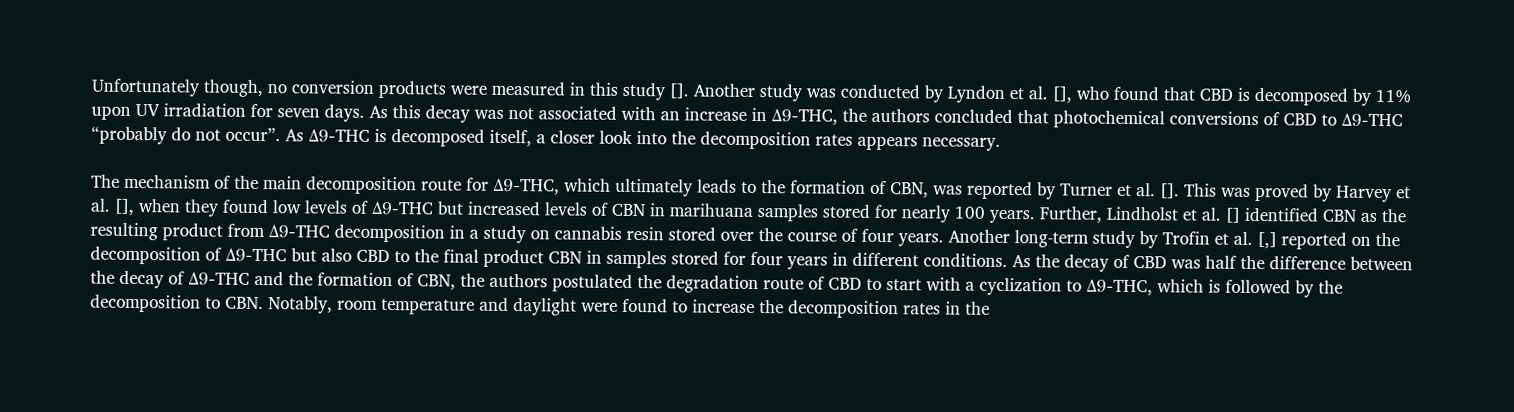Unfortunately though, no conversion products were measured in this study []. Another study was conducted by Lyndon et al. [], who found that CBD is decomposed by 11% upon UV irradiation for seven days. As this decay was not associated with an increase in Δ9-THC, the authors concluded that photochemical conversions of CBD to Δ9-THC “probably do not occur”. As Δ9-THC is decomposed itself, a closer look into the decomposition rates appears necessary.

The mechanism of the main decomposition route for Δ9-THC, which ultimately leads to the formation of CBN, was reported by Turner et al. []. This was proved by Harvey et al. [], when they found low levels of Δ9-THC but increased levels of CBN in marihuana samples stored for nearly 100 years. Further, Lindholst et al. [] identified CBN as the resulting product from Δ9-THC decomposition in a study on cannabis resin stored over the course of four years. Another long-term study by Trofin et al. [,] reported on the decomposition of Δ9-THC but also CBD to the final product CBN in samples stored for four years in different conditions. As the decay of CBD was half the difference between the decay of Δ9-THC and the formation of CBN, the authors postulated the degradation route of CBD to start with a cyclization to Δ9-THC, which is followed by the decomposition to CBN. Notably, room temperature and daylight were found to increase the decomposition rates in the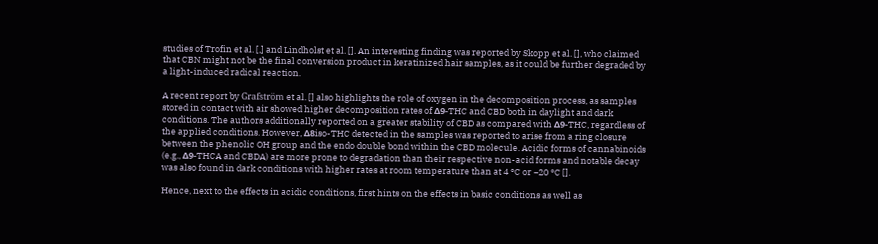studies of Trofin et al. [,] and Lindholst et al. []. An interesting finding was reported by Skopp et al. [], who claimed that CBN might not be the final conversion product in keratinized hair samples, as it could be further degraded by a light-induced radical reaction.

A recent report by Grafström et al. [] also highlights the role of oxygen in the decomposition process, as samples stored in contact with air showed higher decomposition rates of Δ9-THC and CBD both in daylight and dark conditions. The authors additionally reported on a greater stability of CBD as compared with Δ9-THC, regardless of the applied conditions. However, Δ8iso-THC detected in the samples was reported to arise from a ring closure between the phenolic OH group and the endo double bond within the CBD molecule. Acidic forms of cannabinoids (e.g., Δ9-THCA and CBDA) are more prone to degradation than their respective non-acid forms and notable decay was also found in dark conditions with higher rates at room temperature than at 4 °C or −20 °C [].

Hence, next to the effects in acidic conditions, first hints on the effects in basic conditions as well as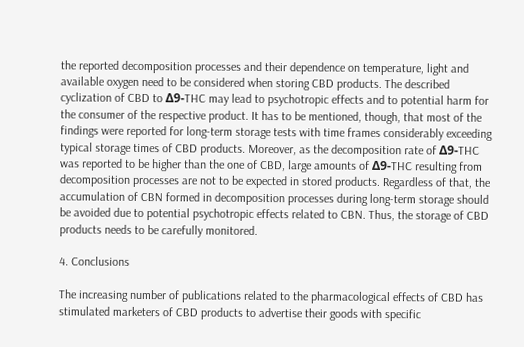the reported decomposition processes and their dependence on temperature, light and available oxygen need to be considered when storing CBD products. The described cyclization of CBD to Δ9-THC may lead to psychotropic effects and to potential harm for the consumer of the respective product. It has to be mentioned, though, that most of the findings were reported for long-term storage tests with time frames considerably exceeding typical storage times of CBD products. Moreover, as the decomposition rate of Δ9-THC was reported to be higher than the one of CBD, large amounts of Δ9-THC resulting from decomposition processes are not to be expected in stored products. Regardless of that, the accumulation of CBN formed in decomposition processes during long-term storage should be avoided due to potential psychotropic effects related to CBN. Thus, the storage of CBD products needs to be carefully monitored.

4. Conclusions

The increasing number of publications related to the pharmacological effects of CBD has stimulated marketers of CBD products to advertise their goods with specific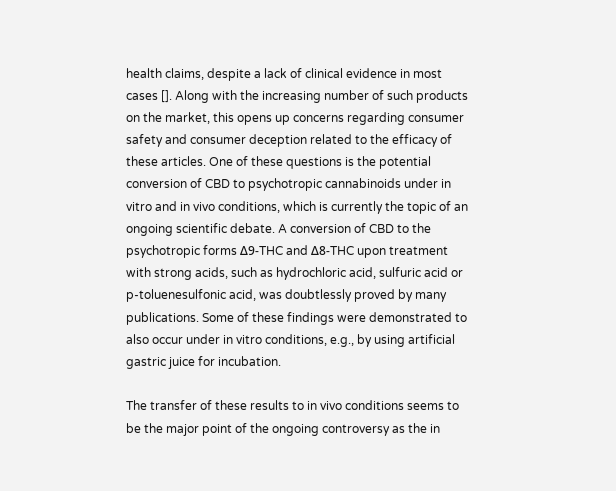health claims, despite a lack of clinical evidence in most cases []. Along with the increasing number of such products on the market, this opens up concerns regarding consumer safety and consumer deception related to the efficacy of these articles. One of these questions is the potential conversion of CBD to psychotropic cannabinoids under in vitro and in vivo conditions, which is currently the topic of an ongoing scientific debate. A conversion of CBD to the psychotropic forms Δ9-THC and Δ8-THC upon treatment with strong acids, such as hydrochloric acid, sulfuric acid or p-toluenesulfonic acid, was doubtlessly proved by many publications. Some of these findings were demonstrated to also occur under in vitro conditions, e.g., by using artificial gastric juice for incubation.

The transfer of these results to in vivo conditions seems to be the major point of the ongoing controversy as the in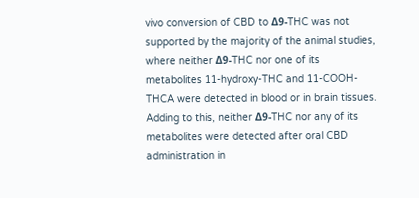vivo conversion of CBD to Δ9-THC was not supported by the majority of the animal studies, where neither Δ9-THC nor one of its metabolites 11-hydroxy-THC and 11-COOH-THCA were detected in blood or in brain tissues. Adding to this, neither Δ9-THC nor any of its metabolites were detected after oral CBD administration in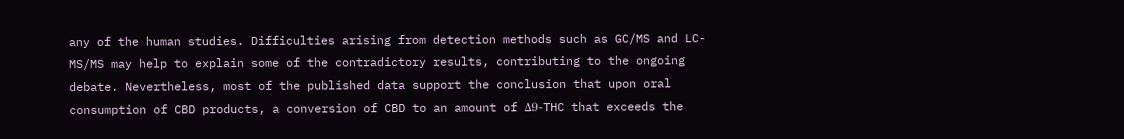any of the human studies. Difficulties arising from detection methods such as GC/MS and LC-MS/MS may help to explain some of the contradictory results, contributing to the ongoing debate. Nevertheless, most of the published data support the conclusion that upon oral consumption of CBD products, a conversion of CBD to an amount of Δ9-THC that exceeds the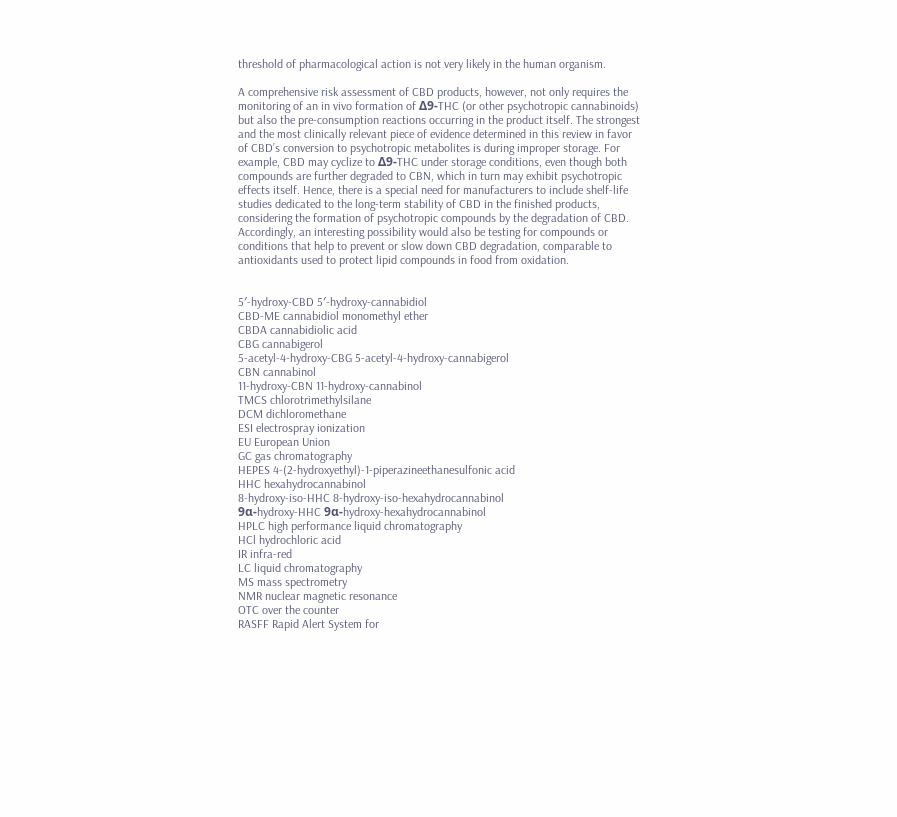threshold of pharmacological action is not very likely in the human organism.

A comprehensive risk assessment of CBD products, however, not only requires the monitoring of an in vivo formation of Δ9-THC (or other psychotropic cannabinoids) but also the pre-consumption reactions occurring in the product itself. The strongest and the most clinically relevant piece of evidence determined in this review in favor of CBD’s conversion to psychotropic metabolites is during improper storage. For example, CBD may cyclize to Δ9-THC under storage conditions, even though both compounds are further degraded to CBN, which in turn may exhibit psychotropic effects itself. Hence, there is a special need for manufacturers to include shelf-life studies dedicated to the long-term stability of CBD in the finished products, considering the formation of psychotropic compounds by the degradation of CBD. Accordingly, an interesting possibility would also be testing for compounds or conditions that help to prevent or slow down CBD degradation, comparable to antioxidants used to protect lipid compounds in food from oxidation.


5′-hydroxy-CBD 5′-hydroxy-cannabidiol
CBD-ME cannabidiol monomethyl ether
CBDA cannabidiolic acid
CBG cannabigerol
5-acetyl-4-hydroxy-CBG 5-acetyl-4-hydroxy-cannabigerol
CBN cannabinol
11-hydroxy-CBN 11-hydroxy-cannabinol
TMCS chlorotrimethylsilane
DCM dichloromethane
ESI electrospray ionization
EU European Union
GC gas chromatography
HEPES 4-(2-hydroxyethyl)-1-piperazineethanesulfonic acid
HHC hexahydrocannabinol
8-hydroxy-iso-HHC 8-hydroxy-iso-hexahydrocannabinol
9α-hydroxy-HHC 9α-hydroxy-hexahydrocannabinol
HPLC high performance liquid chromatography
HCl hydrochloric acid
IR infra-red
LC liquid chromatography
MS mass spectrometry
NMR nuclear magnetic resonance
OTC over the counter
RASFF Rapid Alert System for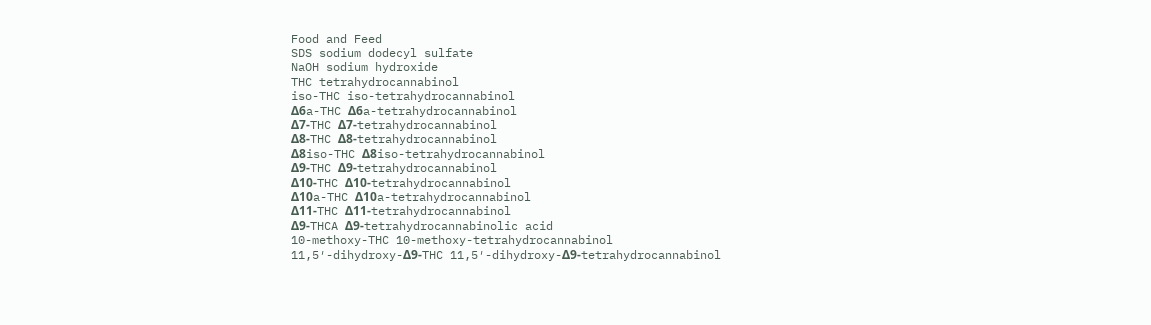Food and Feed
SDS sodium dodecyl sulfate
NaOH sodium hydroxide
THC tetrahydrocannabinol
iso-THC iso-tetrahydrocannabinol
Δ6a-THC Δ6a-tetrahydrocannabinol
Δ7-THC Δ7-tetrahydrocannabinol
Δ8-THC Δ8-tetrahydrocannabinol
Δ8iso-THC Δ8iso-tetrahydrocannabinol
Δ9-THC Δ9-tetrahydrocannabinol
Δ10-THC Δ10-tetrahydrocannabinol
Δ10a-THC Δ10a-tetrahydrocannabinol
Δ11-THC Δ11-tetrahydrocannabinol
Δ9-THCA Δ9-tetrahydrocannabinolic acid
10-methoxy-THC 10-methoxy-tetrahydrocannabinol
11,5′-dihydroxy-Δ9-THC 11,5′-dihydroxy-Δ9-tetrahydrocannabinol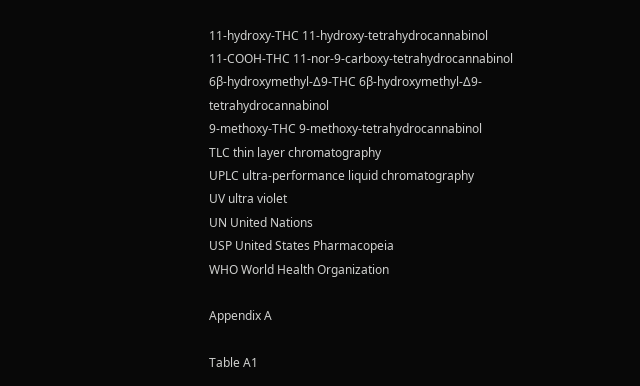11-hydroxy-THC 11-hydroxy-tetrahydrocannabinol
11-COOH-THC 11-nor-9-carboxy-tetrahydrocannabinol
6β-hydroxymethyl-Δ9-THC 6β-hydroxymethyl-Δ9-tetrahydrocannabinol
9-methoxy-THC 9-methoxy-tetrahydrocannabinol
TLC thin layer chromatography
UPLC ultra-performance liquid chromatography
UV ultra violet
UN United Nations
USP United States Pharmacopeia
WHO World Health Organization

Appendix A

Table A1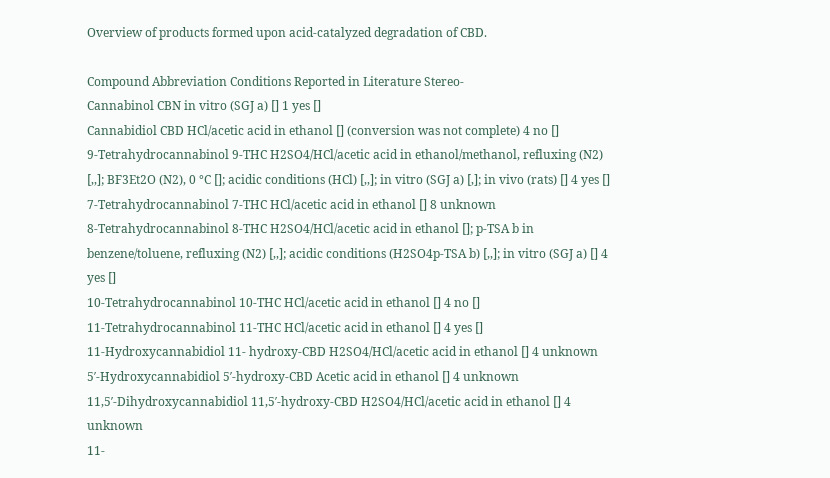Overview of products formed upon acid-catalyzed degradation of CBD.

Compound Abbreviation Conditions Reported in Literature Stereo-
Cannabinol CBN in vitro (SGJ a) [] 1 yes []
Cannabidiol CBD HCl/acetic acid in ethanol [] (conversion was not complete) 4 no []
9-Tetrahydrocannabinol 9-THC H2SO4/HCl/acetic acid in ethanol/methanol, refluxing (N2) [,,]; BF3Et2O (N2), 0 °C []; acidic conditions (HCl) [,,]; in vitro (SGJ a) [,]; in vivo (rats) [] 4 yes []
7-Tetrahydrocannabinol 7-THC HCl/acetic acid in ethanol [] 8 unknown
8-Tetrahydrocannabinol 8-THC H2SO4/HCl/acetic acid in ethanol []; p-TSA b in benzene/toluene, refluxing (N2) [,,]; acidic conditions (H2SO4p-TSA b) [,,]; in vitro (SGJ a) [] 4 yes []
10-Tetrahydrocannabinol 10-THC HCl/acetic acid in ethanol [] 4 no []
11-Tetrahydrocannabinol 11-THC HCl/acetic acid in ethanol [] 4 yes []
11-Hydroxycannabidiol 11- hydroxy-CBD H2SO4/HCl/acetic acid in ethanol [] 4 unknown
5′-Hydroxycannabidiol 5′-hydroxy-CBD Acetic acid in ethanol [] 4 unknown
11,5′-Dihydroxycannabidiol 11,5′-hydroxy-CBD H2SO4/HCl/acetic acid in ethanol [] 4 unknown
11-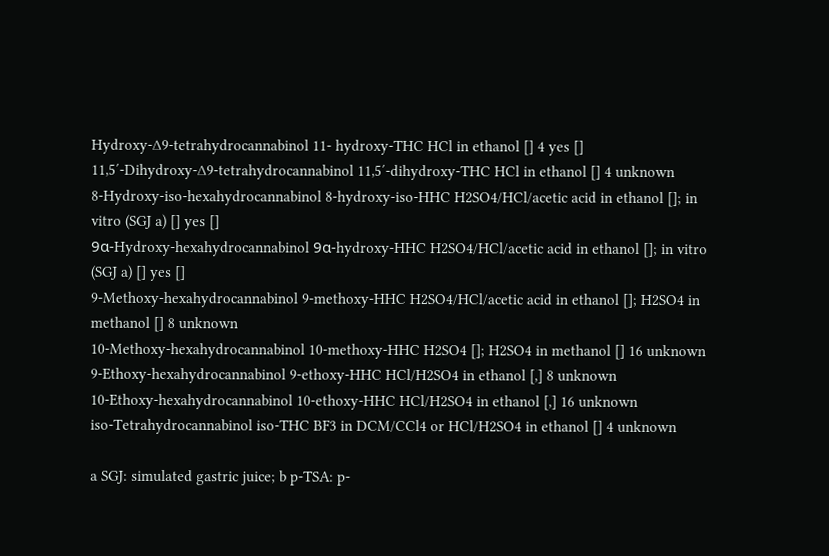Hydroxy-∆9-tetrahydrocannabinol 11- hydroxy-THC HCl in ethanol [] 4 yes []
11,5′-Dihydroxy-∆9-tetrahydrocannabinol 11,5′-dihydroxy-THC HCl in ethanol [] 4 unknown
8-Hydroxy-iso-hexahydrocannabinol 8-hydroxy-iso-HHC H2SO4/HCl/acetic acid in ethanol []; in vitro (SGJ a) [] yes []
9α-Hydroxy-hexahydrocannabinol 9α-hydroxy-HHC H2SO4/HCl/acetic acid in ethanol []; in vitro (SGJ a) [] yes []
9-Methoxy-hexahydrocannabinol 9-methoxy-HHC H2SO4/HCl/acetic acid in ethanol []; H2SO4 in methanol [] 8 unknown
10-Methoxy-hexahydrocannabinol 10-methoxy-HHC H2SO4 []; H2SO4 in methanol [] 16 unknown
9-Ethoxy-hexahydrocannabinol 9-ethoxy-HHC HCl/H2SO4 in ethanol [,] 8 unknown
10-Ethoxy-hexahydrocannabinol 10-ethoxy-HHC HCl/H2SO4 in ethanol [,] 16 unknown
iso-Tetrahydrocannabinol iso-THC BF3 in DCM/CCl4 or HCl/H2SO4 in ethanol [] 4 unknown

a SGJ: simulated gastric juice; b p-TSA: p-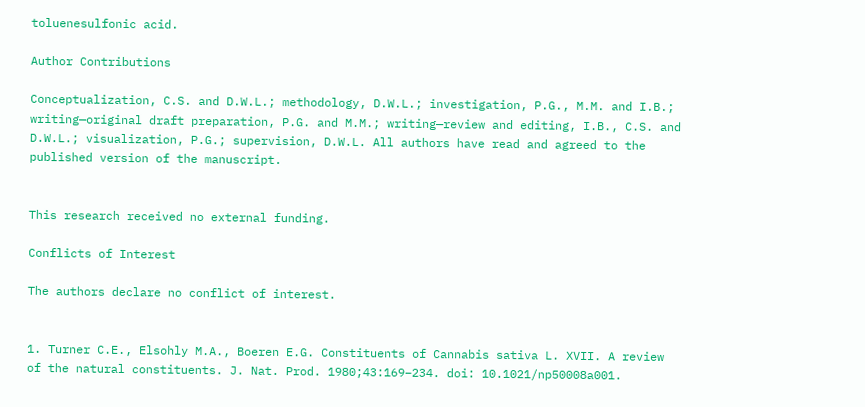toluenesulfonic acid.

Author Contributions

Conceptualization, C.S. and D.W.L.; methodology, D.W.L.; investigation, P.G., M.M. and I.B.; writing—original draft preparation, P.G. and M.M.; writing—review and editing, I.B., C.S. and D.W.L.; visualization, P.G.; supervision, D.W.L. All authors have read and agreed to the published version of the manuscript.


This research received no external funding.

Conflicts of Interest

The authors declare no conflict of interest.


1. Turner C.E., Elsohly M.A., Boeren E.G. Constituents of Cannabis sativa L. XVII. A review of the natural constituents. J. Nat. Prod. 1980;43:169–234. doi: 10.1021/np50008a001.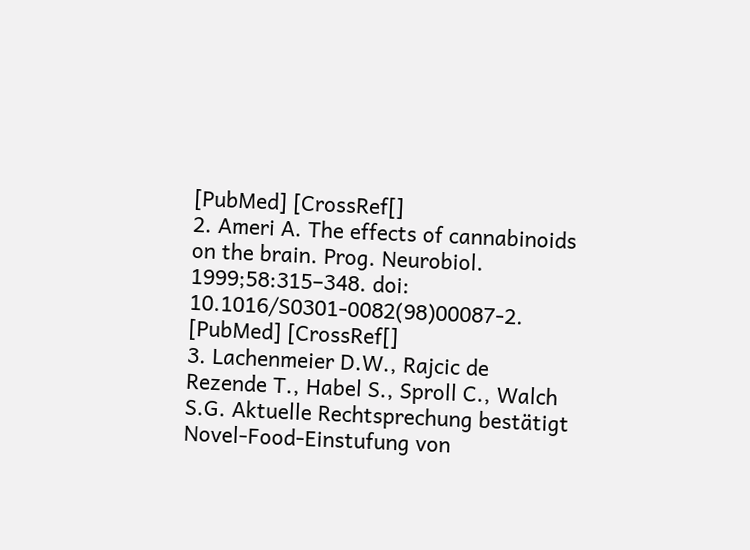[PubMed] [CrossRef[]
2. Ameri A. The effects of cannabinoids on the brain. Prog. Neurobiol. 1999;58:315–348. doi: 10.1016/S0301-0082(98)00087-2. [PubMed] [CrossRef[]
3. Lachenmeier D.W., Rajcic de Rezende T., Habel S., Sproll C., Walch S.G. Aktuelle Rechtsprechung bestätigt Novel-Food-Einstufung von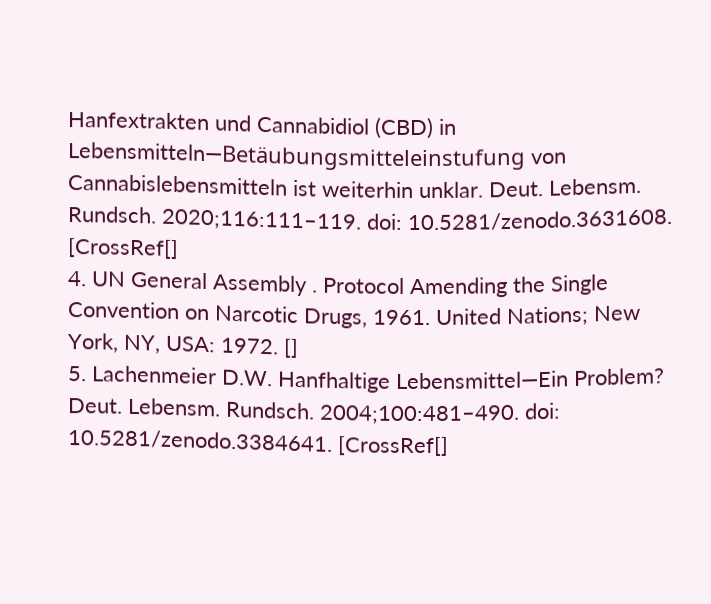Hanfextrakten und Cannabidiol (CBD) in Lebensmitteln—Betäubungsmitteleinstufung von Cannabislebensmitteln ist weiterhin unklar. Deut. Lebensm. Rundsch. 2020;116:111–119. doi: 10.5281/zenodo.3631608. [CrossRef[]
4. UN General Assembly . Protocol Amending the Single Convention on Narcotic Drugs, 1961. United Nations; New York, NY, USA: 1972. []
5. Lachenmeier D.W. Hanfhaltige Lebensmittel—Ein Problem? Deut. Lebensm. Rundsch. 2004;100:481–490. doi: 10.5281/zenodo.3384641. [CrossRef[]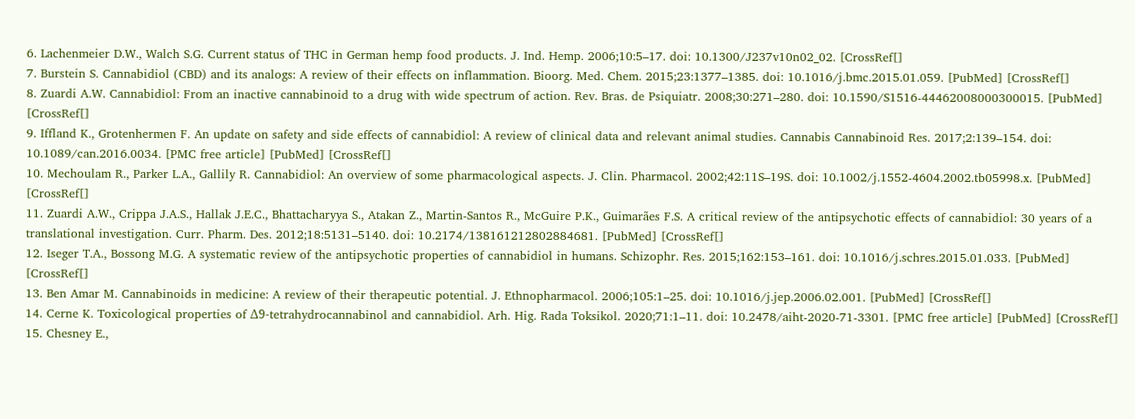6. Lachenmeier D.W., Walch S.G. Current status of THC in German hemp food products. J. Ind. Hemp. 2006;10:5–17. doi: 10.1300/J237v10n02_02. [CrossRef[]
7. Burstein S. Cannabidiol (CBD) and its analogs: A review of their effects on inflammation. Bioorg. Med. Chem. 2015;23:1377–1385. doi: 10.1016/j.bmc.2015.01.059. [PubMed] [CrossRef[]
8. Zuardi A.W. Cannabidiol: From an inactive cannabinoid to a drug with wide spectrum of action. Rev. Bras. de Psiquiatr. 2008;30:271–280. doi: 10.1590/S1516-44462008000300015. [PubMed] [CrossRef[]
9. Iffland K., Grotenhermen F. An update on safety and side effects of cannabidiol: A review of clinical data and relevant animal studies. Cannabis Cannabinoid Res. 2017;2:139–154. doi: 10.1089/can.2016.0034. [PMC free article] [PubMed] [CrossRef[]
10. Mechoulam R., Parker L.A., Gallily R. Cannabidiol: An overview of some pharmacological aspects. J. Clin. Pharmacol. 2002;42:11S–19S. doi: 10.1002/j.1552-4604.2002.tb05998.x. [PubMed] [CrossRef[]
11. Zuardi A.W., Crippa J.A.S., Hallak J.E.C., Bhattacharyya S., Atakan Z., Martin-Santos R., McGuire P.K., Guimarães F.S. A critical review of the antipsychotic effects of cannabidiol: 30 years of a translational investigation. Curr. Pharm. Des. 2012;18:5131–5140. doi: 10.2174/138161212802884681. [PubMed] [CrossRef[]
12. Iseger T.A., Bossong M.G. A systematic review of the antipsychotic properties of cannabidiol in humans. Schizophr. Res. 2015;162:153–161. doi: 10.1016/j.schres.2015.01.033. [PubMed] [CrossRef[]
13. Ben Amar M. Cannabinoids in medicine: A review of their therapeutic potential. J. Ethnopharmacol. 2006;105:1–25. doi: 10.1016/j.jep.2006.02.001. [PubMed] [CrossRef[]
14. Cerne K. Toxicological properties of Δ9-tetrahydrocannabinol and cannabidiol. Arh. Hig. Rada Toksikol. 2020;71:1–11. doi: 10.2478/aiht-2020-71-3301. [PMC free article] [PubMed] [CrossRef[]
15. Chesney E.,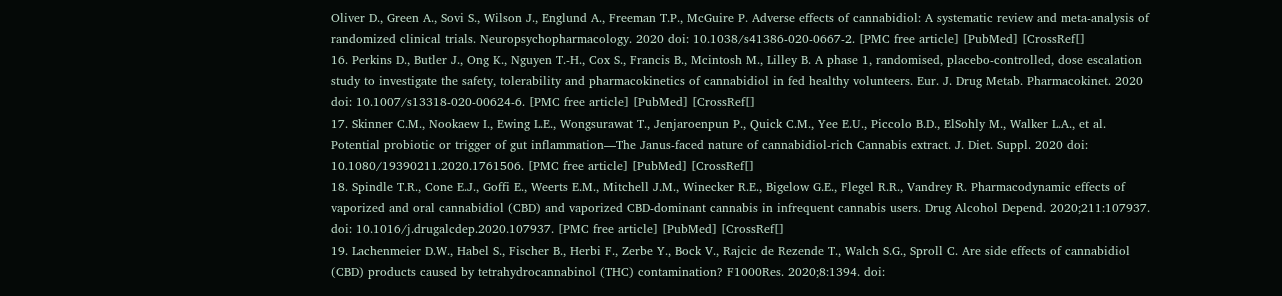Oliver D., Green A., Sovi S., Wilson J., Englund A., Freeman T.P., McGuire P. Adverse effects of cannabidiol: A systematic review and meta-analysis of randomized clinical trials. Neuropsychopharmacology. 2020 doi: 10.1038/s41386-020-0667-2. [PMC free article] [PubMed] [CrossRef[]
16. Perkins D., Butler J., Ong K., Nguyen T.-H., Cox S., Francis B., Mcintosh M., Lilley B. A phase 1, randomised, placebo-controlled, dose escalation study to investigate the safety, tolerability and pharmacokinetics of cannabidiol in fed healthy volunteers. Eur. J. Drug Metab. Pharmacokinet. 2020 doi: 10.1007/s13318-020-00624-6. [PMC free article] [PubMed] [CrossRef[]
17. Skinner C.M., Nookaew I., Ewing L.E., Wongsurawat T., Jenjaroenpun P., Quick C.M., Yee E.U., Piccolo B.D., ElSohly M., Walker L.A., et al. Potential probiotic or trigger of gut inflammation—The Janus-faced nature of cannabidiol-rich Cannabis extract. J. Diet. Suppl. 2020 doi: 10.1080/19390211.2020.1761506. [PMC free article] [PubMed] [CrossRef[]
18. Spindle T.R., Cone E.J., Goffi E., Weerts E.M., Mitchell J.M., Winecker R.E., Bigelow G.E., Flegel R.R., Vandrey R. Pharmacodynamic effects of vaporized and oral cannabidiol (CBD) and vaporized CBD-dominant cannabis in infrequent cannabis users. Drug Alcohol Depend. 2020;211:107937. doi: 10.1016/j.drugalcdep.2020.107937. [PMC free article] [PubMed] [CrossRef[]
19. Lachenmeier D.W., Habel S., Fischer B., Herbi F., Zerbe Y., Bock V., Rajcic de Rezende T., Walch S.G., Sproll C. Are side effects of cannabidiol (CBD) products caused by tetrahydrocannabinol (THC) contamination? F1000Res. 2020;8:1394. doi: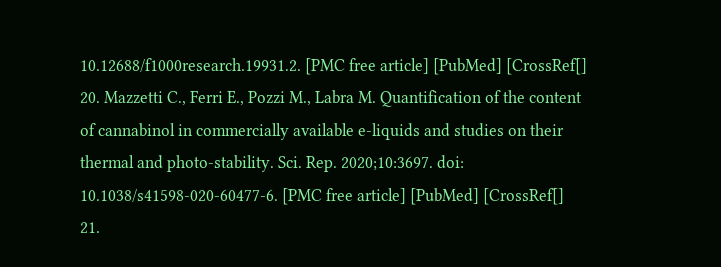10.12688/f1000research.19931.2. [PMC free article] [PubMed] [CrossRef[]
20. Mazzetti C., Ferri E., Pozzi M., Labra M. Quantification of the content of cannabinol in commercially available e-liquids and studies on their thermal and photo-stability. Sci. Rep. 2020;10:3697. doi: 10.1038/s41598-020-60477-6. [PMC free article] [PubMed] [CrossRef[]
21.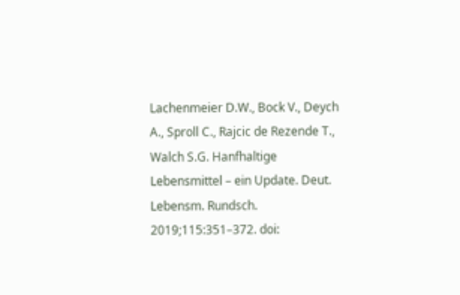Lachenmeier D.W., Bock V., Deych A., Sproll C., Rajcic de Rezende T., Walch S.G. Hanfhaltige Lebensmittel – ein Update. Deut. Lebensm. Rundsch. 2019;115:351–372. doi: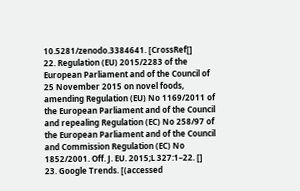10.5281/zenodo.3384641. [CrossRef[]
22. Regulation (EU) 2015/2283 of the European Parliament and of the Council of 25 November 2015 on novel foods, amending Regulation (EU) No 1169/2011 of the European Parliament and of the Council and repealing Regulation (EC) No 258/97 of the European Parliament and of the Council and Commission Regulation (EC) No 1852/2001. Off. J. EU. 2015;L 327:1–22. []
23. Google Trends. [(accessed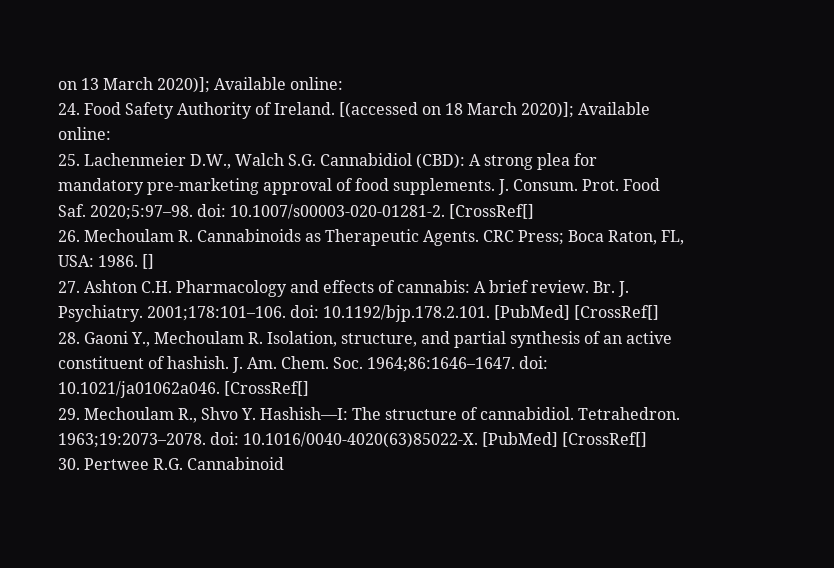on 13 March 2020)]; Available online:
24. Food Safety Authority of Ireland. [(accessed on 18 March 2020)]; Available online:
25. Lachenmeier D.W., Walch S.G. Cannabidiol (CBD): A strong plea for mandatory pre-marketing approval of food supplements. J. Consum. Prot. Food Saf. 2020;5:97–98. doi: 10.1007/s00003-020-01281-2. [CrossRef[]
26. Mechoulam R. Cannabinoids as Therapeutic Agents. CRC Press; Boca Raton, FL, USA: 1986. []
27. Ashton C.H. Pharmacology and effects of cannabis: A brief review. Br. J. Psychiatry. 2001;178:101–106. doi: 10.1192/bjp.178.2.101. [PubMed] [CrossRef[]
28. Gaoni Y., Mechoulam R. Isolation, structure, and partial synthesis of an active constituent of hashish. J. Am. Chem. Soc. 1964;86:1646–1647. doi: 10.1021/ja01062a046. [CrossRef[]
29. Mechoulam R., Shvo Y. Hashish—I: The structure of cannabidiol. Tetrahedron. 1963;19:2073–2078. doi: 10.1016/0040-4020(63)85022-X. [PubMed] [CrossRef[]
30. Pertwee R.G. Cannabinoid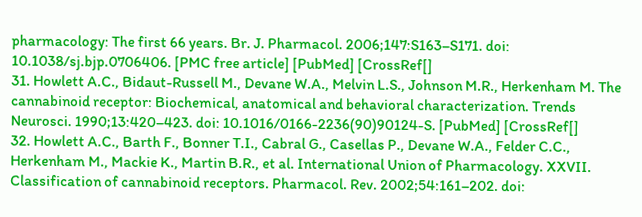pharmacology: The first 66 years. Br. J. Pharmacol. 2006;147:S163–S171. doi: 10.1038/sj.bjp.0706406. [PMC free article] [PubMed] [CrossRef[]
31. Howlett A.C., Bidaut-Russell M., Devane W.A., Melvin L.S., Johnson M.R., Herkenham M. The cannabinoid receptor: Biochemical, anatomical and behavioral characterization. Trends Neurosci. 1990;13:420–423. doi: 10.1016/0166-2236(90)90124-S. [PubMed] [CrossRef[]
32. Howlett A.C., Barth F., Bonner T.I., Cabral G., Casellas P., Devane W.A., Felder C.C., Herkenham M., Mackie K., Martin B.R., et al. International Union of Pharmacology. XXVII. Classification of cannabinoid receptors. Pharmacol. Rev. 2002;54:161–202. doi: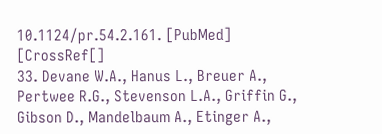10.1124/pr.54.2.161. [PubMed] [CrossRef[]
33. Devane W.A., Hanus L., Breuer A., Pertwee R.G., Stevenson L.A., Griffin G., Gibson D., Mandelbaum A., Etinger A.,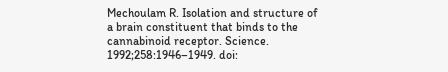Mechoulam R. Isolation and structure of a brain constituent that binds to the cannabinoid receptor. Science. 1992;258:1946–1949. doi: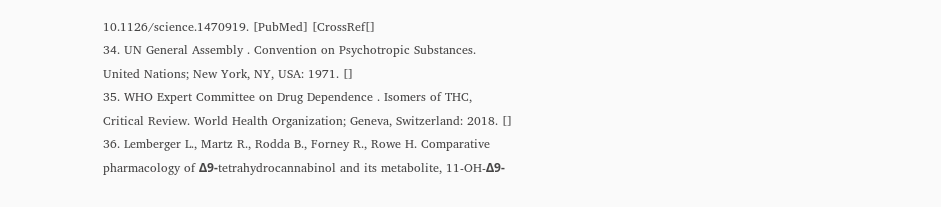10.1126/science.1470919. [PubMed] [CrossRef[]
34. UN General Assembly . Convention on Psychotropic Substances. United Nations; New York, NY, USA: 1971. []
35. WHO Expert Committee on Drug Dependence . Isomers of THC, Critical Review. World Health Organization; Geneva, Switzerland: 2018. []
36. Lemberger L., Martz R., Rodda B., Forney R., Rowe H. Comparative pharmacology of Δ9-tetrahydrocannabinol and its metabolite, 11-OH-Δ9-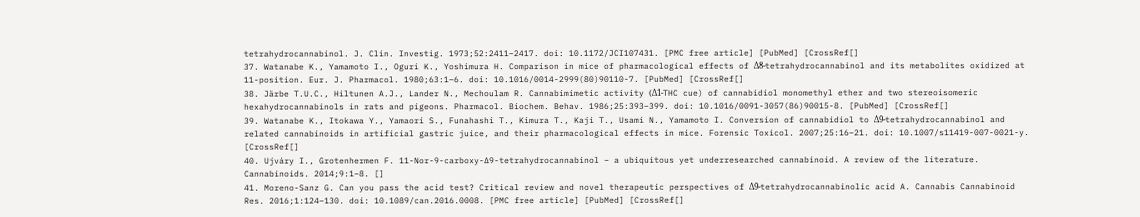tetrahydrocannabinol. J. Clin. Investig. 1973;52:2411–2417. doi: 10.1172/JCI107431. [PMC free article] [PubMed] [CrossRef[]
37. Watanabe K., Yamamoto I., Oguri K., Yoshimura H. Comparison in mice of pharmacological effects of Δ8-tetrahydrocannabinol and its metabolites oxidized at 11-position. Eur. J. Pharmacol. 1980;63:1–6. doi: 10.1016/0014-2999(80)90110-7. [PubMed] [CrossRef[]
38. Järbe T.U.C., Hiltunen A.J., Lander N., Mechoulam R. Cannabimimetic activity (Δ1-THC cue) of cannabidiol monomethyl ether and two stereoisomeric hexahydrocannabinols in rats and pigeons. Pharmacol. Biochem. Behav. 1986;25:393–399. doi: 10.1016/0091-3057(86)90015-8. [PubMed] [CrossRef[]
39. Watanabe K., Itokawa Y., Yamaori S., Funahashi T., Kimura T., Kaji T., Usami N., Yamamoto I. Conversion of cannabidiol to Δ9-tetrahydrocannabinol and related cannabinoids in artificial gastric juice, and their pharmacological effects in mice. Forensic Toxicol. 2007;25:16–21. doi: 10.1007/s11419-007-0021-y. [CrossRef[]
40. Ujváry I., Grotenhermen F. 11-Nor-9-carboxy-∆9-tetrahydrocannabinol – a ubiquitous yet underresearched cannabinoid. A review of the literature. Cannabinoids. 2014;9:1–8. []
41. Moreno-Sanz G. Can you pass the acid test? Critical review and novel therapeutic perspectives of Δ9-tetrahydrocannabinolic acid A. Cannabis Cannabinoid Res. 2016;1:124–130. doi: 10.1089/can.2016.0008. [PMC free article] [PubMed] [CrossRef[]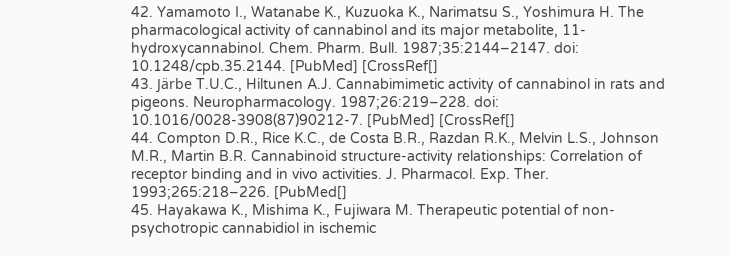42. Yamamoto I., Watanabe K., Kuzuoka K., Narimatsu S., Yoshimura H. The pharmacological activity of cannabinol and its major metabolite, 11-hydroxycannabinol. Chem. Pharm. Bull. 1987;35:2144–2147. doi: 10.1248/cpb.35.2144. [PubMed] [CrossRef[]
43. Järbe T.U.C., Hiltunen A.J. Cannabimimetic activity of cannabinol in rats and pigeons. Neuropharmacology. 1987;26:219–228. doi: 10.1016/0028-3908(87)90212-7. [PubMed] [CrossRef[]
44. Compton D.R., Rice K.C., de Costa B.R., Razdan R.K., Melvin L.S., Johnson M.R., Martin B.R. Cannabinoid structure-activity relationships: Correlation of receptor binding and in vivo activities. J. Pharmacol. Exp. Ther. 1993;265:218–226. [PubMed[]
45. Hayakawa K., Mishima K., Fujiwara M. Therapeutic potential of non-psychotropic cannabidiol in ischemic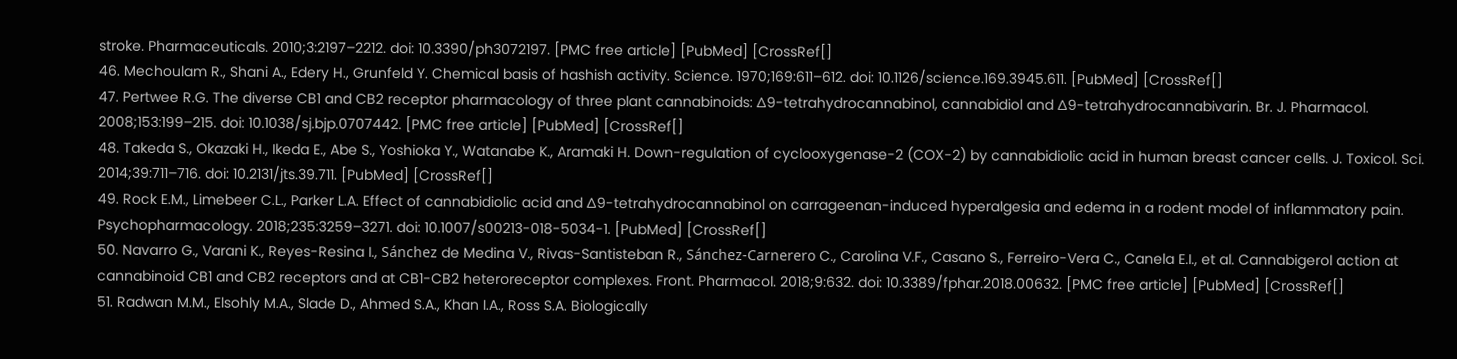stroke. Pharmaceuticals. 2010;3:2197–2212. doi: 10.3390/ph3072197. [PMC free article] [PubMed] [CrossRef[]
46. Mechoulam R., Shani A., Edery H., Grunfeld Y. Chemical basis of hashish activity. Science. 1970;169:611–612. doi: 10.1126/science.169.3945.611. [PubMed] [CrossRef[]
47. Pertwee R.G. The diverse CB1 and CB2 receptor pharmacology of three plant cannabinoids: ∆9-tetrahydrocannabinol, cannabidiol and ∆9-tetrahydrocannabivarin. Br. J. Pharmacol. 2008;153:199–215. doi: 10.1038/sj.bjp.0707442. [PMC free article] [PubMed] [CrossRef[]
48. Takeda S., Okazaki H., Ikeda E., Abe S., Yoshioka Y., Watanabe K., Aramaki H. Down-regulation of cyclooxygenase-2 (COX-2) by cannabidiolic acid in human breast cancer cells. J. Toxicol. Sci. 2014;39:711–716. doi: 10.2131/jts.39.711. [PubMed] [CrossRef[]
49. Rock E.M., Limebeer C.L., Parker L.A. Effect of cannabidiolic acid and ∆9-tetrahydrocannabinol on carrageenan-induced hyperalgesia and edema in a rodent model of inflammatory pain. Psychopharmacology. 2018;235:3259–3271. doi: 10.1007/s00213-018-5034-1. [PubMed] [CrossRef[]
50. Navarro G., Varani K., Reyes-Resina I., Sánchez de Medina V., Rivas-Santisteban R., Sánchez-Carnerero C., Carolina V.F., Casano S., Ferreiro-Vera C., Canela E.I., et al. Cannabigerol action at cannabinoid CB1 and CB2 receptors and at CB1-CB2 heteroreceptor complexes. Front. Pharmacol. 2018;9:632. doi: 10.3389/fphar.2018.00632. [PMC free article] [PubMed] [CrossRef[]
51. Radwan M.M., Elsohly M.A., Slade D., Ahmed S.A., Khan I.A., Ross S.A. Biologically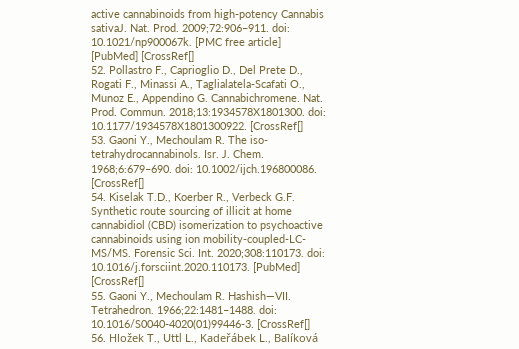active cannabinoids from high-potency Cannabis sativaJ. Nat. Prod. 2009;72:906–911. doi: 10.1021/np900067k. [PMC free article] [PubMed] [CrossRef[]
52. Pollastro F., Caprioglio D., Del Prete D., Rogati F., Minassi A., Taglialatela-Scafati O., Munoz E., Appendino G. Cannabichromene. Nat. Prod. Commun. 2018;13:1934578X1801300. doi: 10.1177/1934578X1801300922. [CrossRef[]
53. Gaoni Y., Mechoulam R. The iso-tetrahydrocannabinols. Isr. J. Chem. 1968;6:679–690. doi: 10.1002/ijch.196800086. [CrossRef[]
54. Kiselak T.D., Koerber R., Verbeck G.F. Synthetic route sourcing of illicit at home cannabidiol (CBD) isomerization to psychoactive cannabinoids using ion mobility-coupled-LC-MS/MS. Forensic Sci. Int. 2020;308:110173. doi: 10.1016/j.forsciint.2020.110173. [PubMed] [CrossRef[]
55. Gaoni Y., Mechoulam R. Hashish—VII. Tetrahedron. 1966;22:1481–1488. doi: 10.1016/S0040-4020(01)99446-3. [CrossRef[]
56. Hložek T., Uttl L., Kadeřábek L., Balíková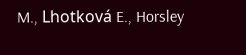M., Lhotková E., Horsley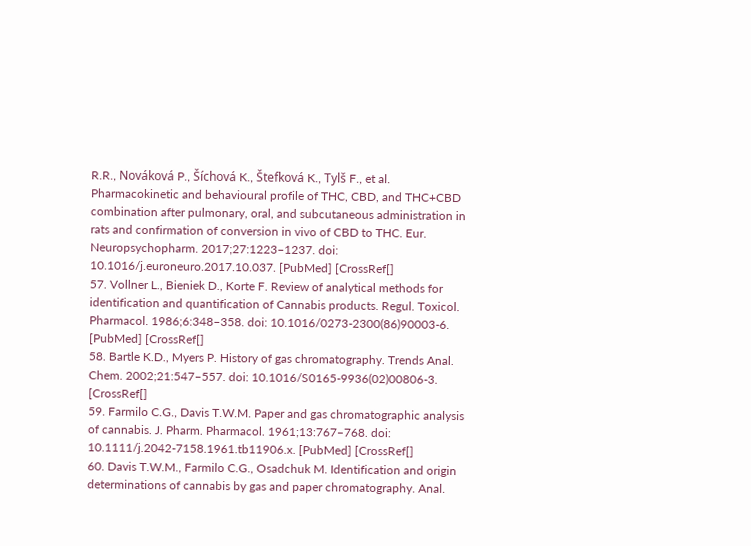R.R., Nováková P., Šíchová K., Štefková K., Tylš F., et al. Pharmacokinetic and behavioural profile of THC, CBD, and THC+CBD combination after pulmonary, oral, and subcutaneous administration in rats and confirmation of conversion in vivo of CBD to THC. Eur. Neuropsychopharm. 2017;27:1223–1237. doi: 10.1016/j.euroneuro.2017.10.037. [PubMed] [CrossRef[]
57. Vollner L., Bieniek D., Korte F. Review of analytical methods for identification and quantification of Cannabis products. Regul. Toxicol. Pharmacol. 1986;6:348–358. doi: 10.1016/0273-2300(86)90003-6. [PubMed] [CrossRef[]
58. Bartle K.D., Myers P. History of gas chromatography. Trends Anal. Chem. 2002;21:547–557. doi: 10.1016/S0165-9936(02)00806-3. [CrossRef[]
59. Farmilo C.G., Davis T.W.M. Paper and gas chromatographic analysis of cannabis. J. Pharm. Pharmacol. 1961;13:767–768. doi: 10.1111/j.2042-7158.1961.tb11906.x. [PubMed] [CrossRef[]
60. Davis T.W.M., Farmilo C.G., Osadchuk M. Identification and origin determinations of cannabis by gas and paper chromatography. Anal.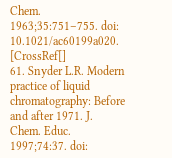Chem. 1963;35:751–755. doi: 10.1021/ac60199a020. [CrossRef[]
61. Snyder L.R. Modern practice of liquid chromatography: Before and after 1971. J. Chem. Educ. 1997;74:37. doi: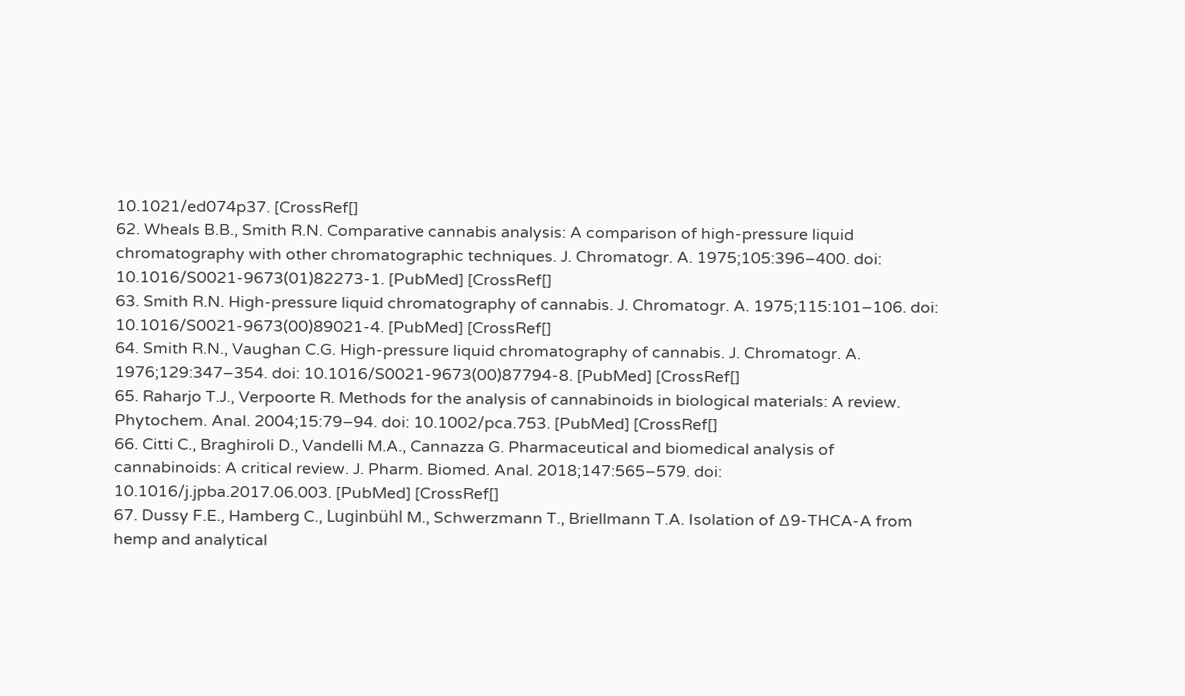10.1021/ed074p37. [CrossRef[]
62. Wheals B.B., Smith R.N. Comparative cannabis analysis: A comparison of high-pressure liquid chromatography with other chromatographic techniques. J. Chromatogr. A. 1975;105:396–400. doi: 10.1016/S0021-9673(01)82273-1. [PubMed] [CrossRef[]
63. Smith R.N. High-pressure liquid chromatography of cannabis. J. Chromatogr. A. 1975;115:101–106. doi: 10.1016/S0021-9673(00)89021-4. [PubMed] [CrossRef[]
64. Smith R.N., Vaughan C.G. High-pressure liquid chromatography of cannabis. J. Chromatogr. A. 1976;129:347–354. doi: 10.1016/S0021-9673(00)87794-8. [PubMed] [CrossRef[]
65. Raharjo T.J., Verpoorte R. Methods for the analysis of cannabinoids in biological materials: A review. Phytochem. Anal. 2004;15:79–94. doi: 10.1002/pca.753. [PubMed] [CrossRef[]
66. Citti C., Braghiroli D., Vandelli M.A., Cannazza G. Pharmaceutical and biomedical analysis of cannabinoids: A critical review. J. Pharm. Biomed. Anal. 2018;147:565–579. doi: 10.1016/j.jpba.2017.06.003. [PubMed] [CrossRef[]
67. Dussy F.E., Hamberg C., Luginbühl M., Schwerzmann T., Briellmann T.A. Isolation of ∆9-THCA-A from hemp and analytical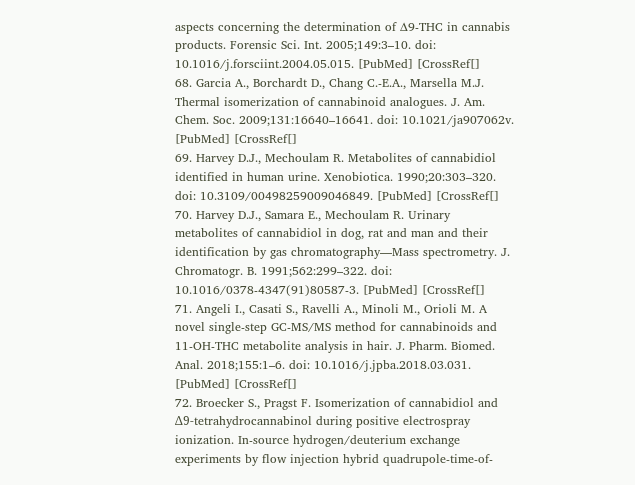aspects concerning the determination of ∆9-THC in cannabis products. Forensic Sci. Int. 2005;149:3–10. doi: 10.1016/j.forsciint.2004.05.015. [PubMed] [CrossRef[]
68. Garcia A., Borchardt D., Chang C.-E.A., Marsella M.J. Thermal isomerization of cannabinoid analogues. J. Am. Chem. Soc. 2009;131:16640–16641. doi: 10.1021/ja907062v. [PubMed] [CrossRef[]
69. Harvey D.J., Mechoulam R. Metabolites of cannabidiol identified in human urine. Xenobiotica. 1990;20:303–320. doi: 10.3109/00498259009046849. [PubMed] [CrossRef[]
70. Harvey D.J., Samara E., Mechoulam R. Urinary metabolites of cannabidiol in dog, rat and man and their identification by gas chromatography—Mass spectrometry. J. Chromatogr. B. 1991;562:299–322. doi: 10.1016/0378-4347(91)80587-3. [PubMed] [CrossRef[]
71. Angeli I., Casati S., Ravelli A., Minoli M., Orioli M. A novel single-step GC-MS/MS method for cannabinoids and 11-OH-THC metabolite analysis in hair. J. Pharm. Biomed. Anal. 2018;155:1–6. doi: 10.1016/j.jpba.2018.03.031. [PubMed] [CrossRef[]
72. Broecker S., Pragst F. Isomerization of cannabidiol and Δ9-tetrahydrocannabinol during positive electrospray ionization. In-source hydrogen/deuterium exchange experiments by flow injection hybrid quadrupole-time-of-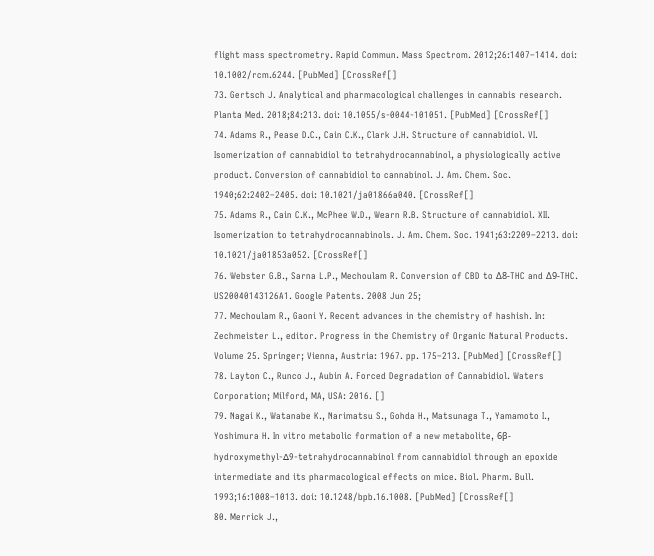flight mass spectrometry. Rapid Commun. Mass Spectrom. 2012;26:1407–1414. doi: 10.1002/rcm.6244. [PubMed] [CrossRef[]
73. Gertsch J. Analytical and pharmacological challenges in cannabis research. Planta Med. 2018;84:213. doi: 10.1055/s-0044-101051. [PubMed] [CrossRef[]
74. Adams R., Pease D.C., Cain C.K., Clark J.H. Structure of cannabidiol. VI. Isomerization of cannabidiol to tetrahydrocannabinol, a physiologically active product. Conversion of cannabidiol to cannabinol. J. Am. Chem. Soc. 1940;62:2402–2405. doi: 10.1021/ja01866a040. [CrossRef[]
75. Adams R., Cain C.K., McPhee W.D., Wearn R.B. Structure of cannabidiol. XII. Isomerization to tetrahydrocannabinols. J. Am. Chem. Soc. 1941;63:2209–2213. doi: 10.1021/ja01853a052. [CrossRef[]
76. Webster G.B., Sarna L.P., Mechoulam R. Conversion of CBD to Δ8-THC and Δ9-THC. US20040143126A1. Google Patents. 2008 Jun 25;
77. Mechoulam R., Gaoni Y. Recent advances in the chemistry of hashish. In: Zechmeister L., editor. Progress in the Chemistry of Organic Natural Products. Volume 25. Springer; Vienna, Austria: 1967. pp. 175–213. [PubMed] [CrossRef[]
78. Layton C., Runco J., Aubin A. Forced Degradation of Cannabidiol. Waters Corporation; Milford, MA, USA: 2016. []
79. Nagai K., Watanabe K., Narimatsu S., Gohda H., Matsunaga T., Yamamoto I., Yoshimura H. In vitro metabolic formation of a new metabolite, 6β-hydroxymethyl-∆9-tetrahydrocannabinol from cannabidiol through an epoxide intermediate and its pharmacological effects on mice. Biol. Pharm. Bull. 1993;16:1008–1013. doi: 10.1248/bpb.16.1008. [PubMed] [CrossRef[]
80. Merrick J.,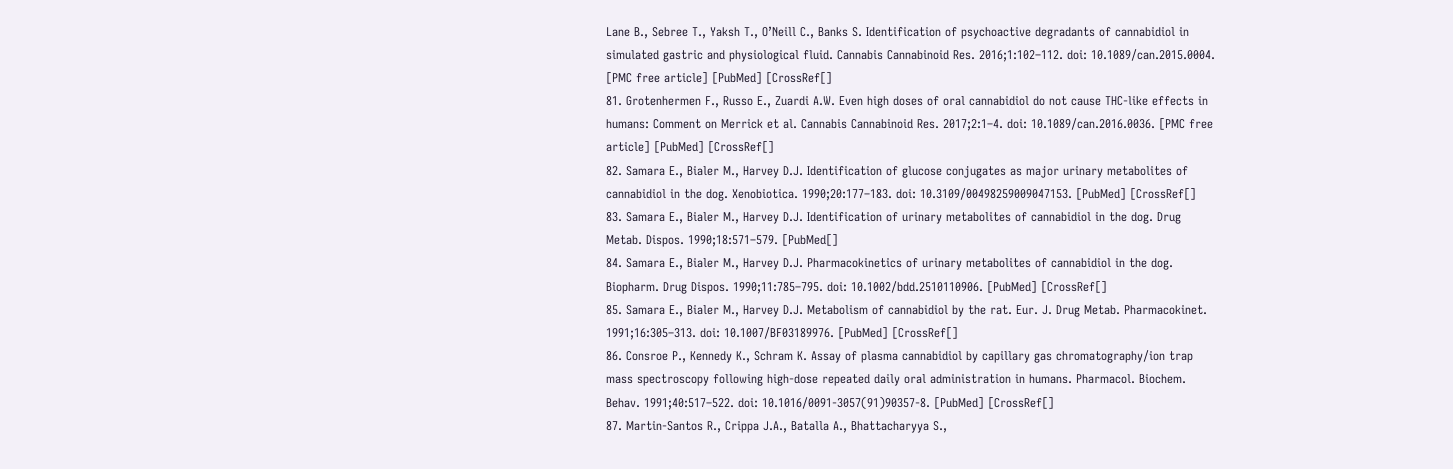Lane B., Sebree T., Yaksh T., O’Neill C., Banks S. Identification of psychoactive degradants of cannabidiol in simulated gastric and physiological fluid. Cannabis Cannabinoid Res. 2016;1:102–112. doi: 10.1089/can.2015.0004. [PMC free article] [PubMed] [CrossRef[]
81. Grotenhermen F., Russo E., Zuardi A.W. Even high doses of oral cannabidiol do not cause THC-like effects in humans: Comment on Merrick et al. Cannabis Cannabinoid Res. 2017;2:1–4. doi: 10.1089/can.2016.0036. [PMC free article] [PubMed] [CrossRef[]
82. Samara E., Bialer M., Harvey D.J. Identification of glucose conjugates as major urinary metabolites of cannabidiol in the dog. Xenobiotica. 1990;20:177–183. doi: 10.3109/00498259009047153. [PubMed] [CrossRef[]
83. Samara E., Bialer M., Harvey D.J. Identification of urinary metabolites of cannabidiol in the dog. Drug Metab. Dispos. 1990;18:571–579. [PubMed[]
84. Samara E., Bialer M., Harvey D.J. Pharmacokinetics of urinary metabolites of cannabidiol in the dog. Biopharm. Drug Dispos. 1990;11:785–795. doi: 10.1002/bdd.2510110906. [PubMed] [CrossRef[]
85. Samara E., Bialer M., Harvey D.J. Metabolism of cannabidiol by the rat. Eur. J. Drug Metab. Pharmacokinet. 1991;16:305–313. doi: 10.1007/BF03189976. [PubMed] [CrossRef[]
86. Consroe P., Kennedy K., Schram K. Assay of plasma cannabidiol by capillary gas chromatography/ion trap mass spectroscopy following high-dose repeated daily oral administration in humans. Pharmacol. Biochem. Behav. 1991;40:517–522. doi: 10.1016/0091-3057(91)90357-8. [PubMed] [CrossRef[]
87. Martin-Santos R., Crippa J.A., Batalla A., Bhattacharyya S.,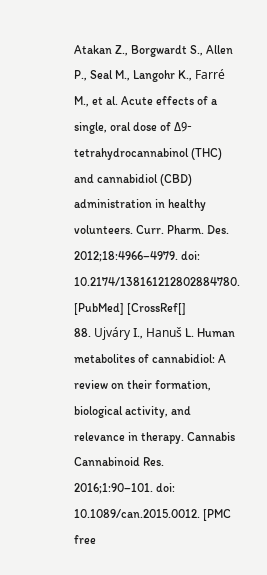Atakan Z., Borgwardt S., Allen P., Seal M., Langohr K., Farré M., et al. Acute effects of a single, oral dose of Δ9-tetrahydrocannabinol (THC) and cannabidiol (CBD) administration in healthy volunteers. Curr. Pharm. Des. 2012;18:4966–4979. doi: 10.2174/138161212802884780. [PubMed] [CrossRef[]
88. Ujváry I., Hanuš L. Human metabolites of cannabidiol: A review on their formation, biological activity, and relevance in therapy. Cannabis Cannabinoid Res. 2016;1:90–101. doi: 10.1089/can.2015.0012. [PMC free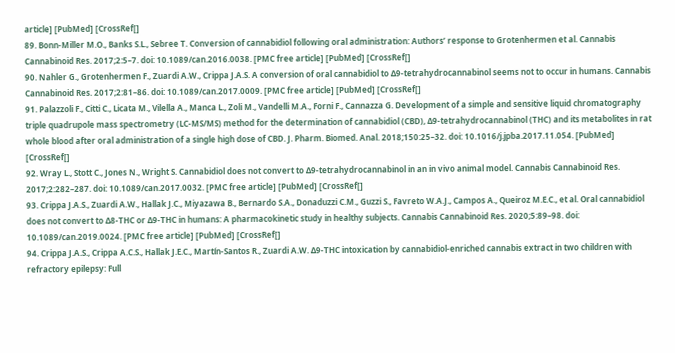article] [PubMed] [CrossRef[]
89. Bonn-Miller M.O., Banks S.L., Sebree T. Conversion of cannabidiol following oral administration: Authors’ response to Grotenhermen et al. Cannabis Cannabinoid Res. 2017;2:5–7. doi: 10.1089/can.2016.0038. [PMC free article] [PubMed] [CrossRef[]
90. Nahler G., Grotenhermen F., Zuardi A.W., Crippa J.A.S. A conversion of oral cannabidiol to Δ9-tetrahydrocannabinol seems not to occur in humans. Cannabis Cannabinoid Res. 2017;2:81–86. doi: 10.1089/can.2017.0009. [PMC free article] [PubMed] [CrossRef[]
91. Palazzoli F., Citti C., Licata M., Vilella A., Manca L., Zoli M., Vandelli M.A., Forni F., Cannazza G. Development of a simple and sensitive liquid chromatography triple quadrupole mass spectrometry (LC-MS/MS) method for the determination of cannabidiol (CBD), Δ9-tetrahydrocannabinol (THC) and its metabolites in rat whole blood after oral administration of a single high dose of CBD. J. Pharm. Biomed. Anal. 2018;150:25–32. doi: 10.1016/j.jpba.2017.11.054. [PubMed] [CrossRef[]
92. Wray L., Stott C., Jones N., Wright S. Cannabidiol does not convert to Δ9-tetrahydrocannabinol in an in vivo animal model. Cannabis Cannabinoid Res. 2017;2:282–287. doi: 10.1089/can.2017.0032. [PMC free article] [PubMed] [CrossRef[]
93. Crippa J.A.S., Zuardi A.W., Hallak J.C., Miyazawa B., Bernardo S.A., Donaduzzi C.M., Guzzi S., Favreto W.A.J., Campos A., Queiroz M.E.C., et al. Oral cannabidiol does not convert to Δ8-THC or Δ9-THC in humans: A pharmacokinetic study in healthy subjects. Cannabis Cannabinoid Res. 2020;5:89–98. doi: 10.1089/can.2019.0024. [PMC free article] [PubMed] [CrossRef[]
94. Crippa J.A.S., Crippa A.C.S., Hallak J.E.C., Martín-Santos R., Zuardi A.W. Δ9-THC intoxication by cannabidiol-enriched cannabis extract in two children with refractory epilepsy: Full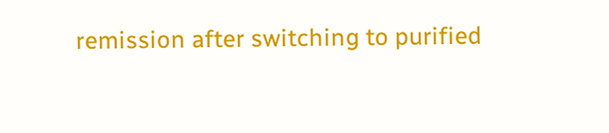remission after switching to purified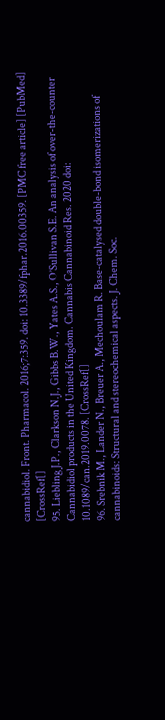cannabidiol. Front. Pharmacol. 2016;7:359. doi: 10.3389/fphar.2016.00359. [PMC free article] [PubMed] [CrossRef[]
95. Liebling J.P., Clarkson N.J., Gibbs B.W., Yates A.S., O’Sullivan S.E. An analysis of over-the-counter Cannabidiol products in the United Kingdom. Cannabis Cannabinoid Res. 2020 doi: 10.1089/can.2019.0078. [CrossRef[]
96. Srebnik M., Lander N., Breuer A., Mechoulam R. Base-catalysed double-bond isomerizations of cannabinoids: Structural and stereochemical aspects. J. Chem. Soc.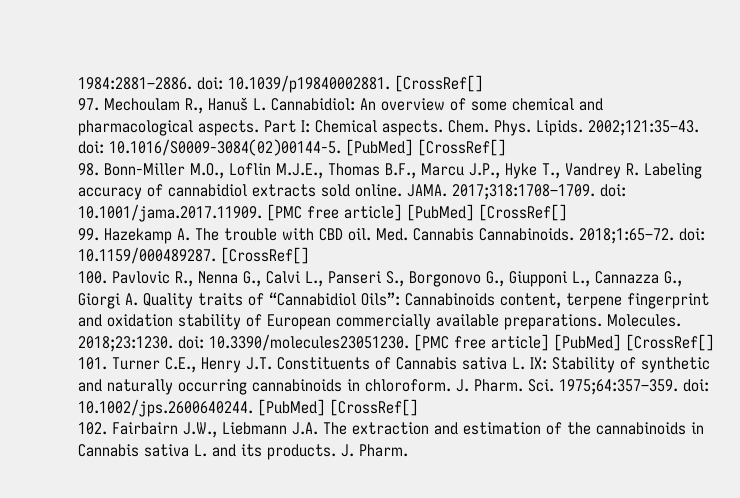1984:2881–2886. doi: 10.1039/p19840002881. [CrossRef[]
97. Mechoulam R., Hanuš L. Cannabidiol: An overview of some chemical and pharmacological aspects. Part I: Chemical aspects. Chem. Phys. Lipids. 2002;121:35–43. doi: 10.1016/S0009-3084(02)00144-5. [PubMed] [CrossRef[]
98. Bonn-Miller M.O., Loflin M.J.E., Thomas B.F., Marcu J.P., Hyke T., Vandrey R. Labeling accuracy of cannabidiol extracts sold online. JAMA. 2017;318:1708–1709. doi: 10.1001/jama.2017.11909. [PMC free article] [PubMed] [CrossRef[]
99. Hazekamp A. The trouble with CBD oil. Med. Cannabis Cannabinoids. 2018;1:65–72. doi: 10.1159/000489287. [CrossRef[]
100. Pavlovic R., Nenna G., Calvi L., Panseri S., Borgonovo G., Giupponi L., Cannazza G., Giorgi A. Quality traits of “Cannabidiol Oils”: Cannabinoids content, terpene fingerprint and oxidation stability of European commercially available preparations. Molecules. 2018;23:1230. doi: 10.3390/molecules23051230. [PMC free article] [PubMed] [CrossRef[]
101. Turner C.E., Henry J.T. Constituents of Cannabis sativa L. IX: Stability of synthetic and naturally occurring cannabinoids in chloroform. J. Pharm. Sci. 1975;64:357–359. doi: 10.1002/jps.2600640244. [PubMed] [CrossRef[]
102. Fairbairn J.W., Liebmann J.A. The extraction and estimation of the cannabinoids in Cannabis sativa L. and its products. J. Pharm.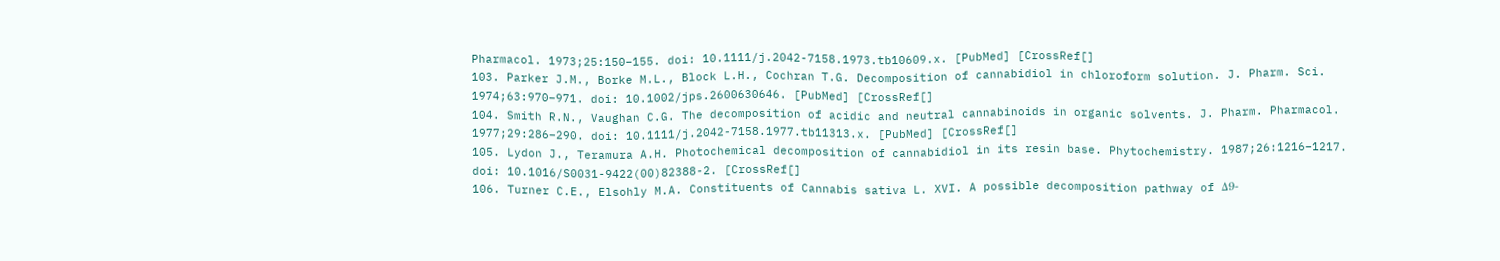Pharmacol. 1973;25:150–155. doi: 10.1111/j.2042-7158.1973.tb10609.x. [PubMed] [CrossRef[]
103. Parker J.M., Borke M.L., Block L.H., Cochran T.G. Decomposition of cannabidiol in chloroform solution. J. Pharm. Sci. 1974;63:970–971. doi: 10.1002/jps.2600630646. [PubMed] [CrossRef[]
104. Smith R.N., Vaughan C.G. The decomposition of acidic and neutral cannabinoids in organic solvents. J. Pharm. Pharmacol. 1977;29:286–290. doi: 10.1111/j.2042-7158.1977.tb11313.x. [PubMed] [CrossRef[]
105. Lydon J., Teramura A.H. Photochemical decomposition of cannabidiol in its resin base. Phytochemistry. 1987;26:1216–1217. doi: 10.1016/S0031-9422(00)82388-2. [CrossRef[]
106. Turner C.E., Elsohly M.A. Constituents of Cannabis sativa L. XVI. A possible decomposition pathway of Δ9-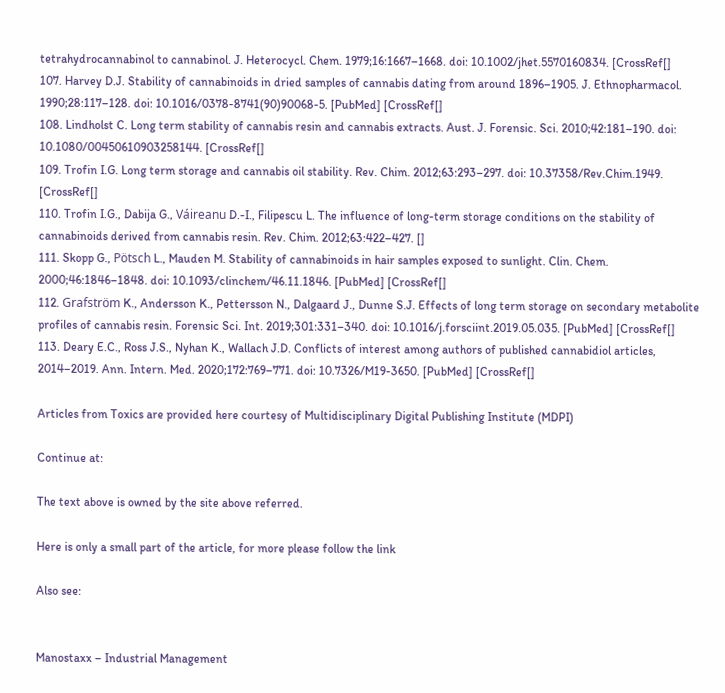tetrahydrocannabinol to cannabinol. J. Heterocycl. Chem. 1979;16:1667–1668. doi: 10.1002/jhet.5570160834. [CrossRef[]
107. Harvey D.J. Stability of cannabinoids in dried samples of cannabis dating from around 1896–1905. J. Ethnopharmacol. 1990;28:117–128. doi: 10.1016/0378-8741(90)90068-5. [PubMed] [CrossRef[]
108. Lindholst C. Long term stability of cannabis resin and cannabis extracts. Aust. J. Forensic. Sci. 2010;42:181–190. doi: 10.1080/00450610903258144. [CrossRef[]
109. Trofin I.G. Long term storage and cannabis oil stability. Rev. Chim. 2012;63:293–297. doi: 10.37358/Rev.Chim.1949. [CrossRef[]
110. Trofin I.G., Dabija G., Váireanu D.-I., Filipescu L. The influence of long-term storage conditions on the stability of cannabinoids derived from cannabis resin. Rev. Chim. 2012;63:422–427. []
111. Skopp G., Pötsch L., Mauden M. Stability of cannabinoids in hair samples exposed to sunlight. Clin. Chem. 2000;46:1846–1848. doi: 10.1093/clinchem/46.11.1846. [PubMed] [CrossRef[]
112. Grafström K., Andersson K., Pettersson N., Dalgaard J., Dunne S.J. Effects of long term storage on secondary metabolite profiles of cannabis resin. Forensic Sci. Int. 2019;301:331–340. doi: 10.1016/j.forsciint.2019.05.035. [PubMed] [CrossRef[]
113. Deary E.C., Ross J.S., Nyhan K., Wallach J.D. Conflicts of interest among authors of published cannabidiol articles, 2014–2019. Ann. Intern. Med. 2020;172:769–771. doi: 10.7326/M19-3650. [PubMed] [CrossRef[]

Articles from Toxics are provided here courtesy of Multidisciplinary Digital Publishing Institute (MDPI)

Continue at:

The text above is owned by the site above referred.

Here is only a small part of the article, for more please follow the link

Also see:


Manostaxx – Industrial Management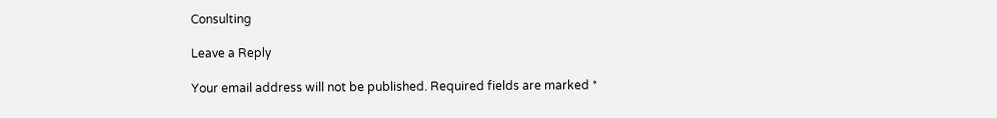Consulting

Leave a Reply

Your email address will not be published. Required fields are marked *